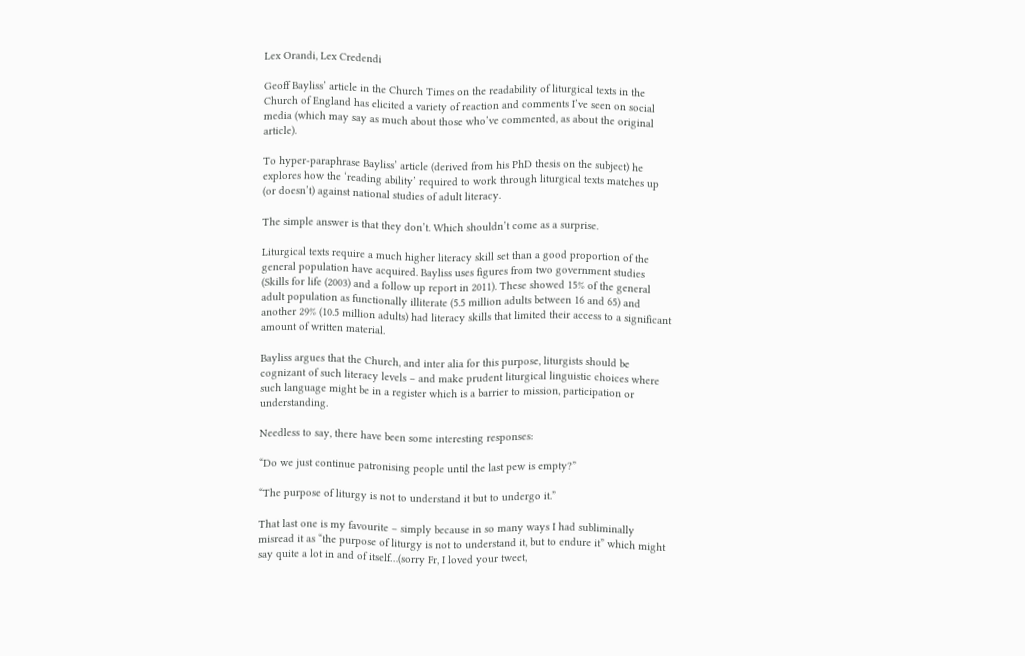Lex Orandi, Lex Credendi

Geoff Bayliss’ article in the Church Times on the readability of liturgical texts in the Church of England has elicited a variety of reaction and comments I’ve seen on social media (which may say as much about those who’ve commented, as about the original article).

To hyper-paraphrase Bayliss’ article (derived from his PhD thesis on the subject) he explores how the ‘reading ability’ required to work through liturgical texts matches up (or doesn’t) against national studies of adult literacy.

The simple answer is that they don’t. Which shouldn’t come as a surprise.

Liturgical texts require a much higher literacy skill set than a good proportion of the general population have acquired. Bayliss uses figures from two government studies (Skills for life (2003) and a follow up report in 2011). These showed 15% of the general adult population as functionally illiterate (5.5 million adults between 16 and 65) and another 29% (10.5 million adults) had literacy skills that limited their access to a significant amount of written material.

Bayliss argues that the Church, and inter alia for this purpose, liturgists should be cognizant of such literacy levels – and make prudent liturgical linguistic choices where such language might be in a register which is a barrier to mission, participation or understanding.

Needless to say, there have been some interesting responses:

“Do we just continue patronising people until the last pew is empty?”

“The purpose of liturgy is not to understand it but to undergo it.”

That last one is my favourite – simply because in so many ways I had subliminally misread it as “the purpose of liturgy is not to understand it, but to endure it” which might say quite a lot in and of itself…(sorry Fr, I loved your tweet,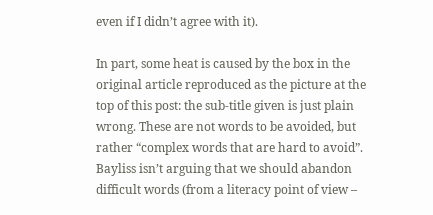even if I didn’t agree with it).

In part, some heat is caused by the box in the original article reproduced as the picture at the top of this post: the sub-title given is just plain wrong. These are not words to be avoided, but rather “complex words that are hard to avoid”. Bayliss isn’t arguing that we should abandon difficult words (from a literacy point of view –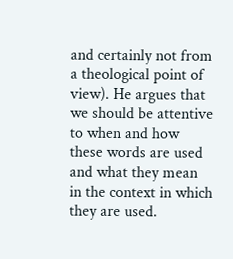and certainly not from a theological point of view). He argues that we should be attentive to when and how these words are used and what they mean in the context in which they are used.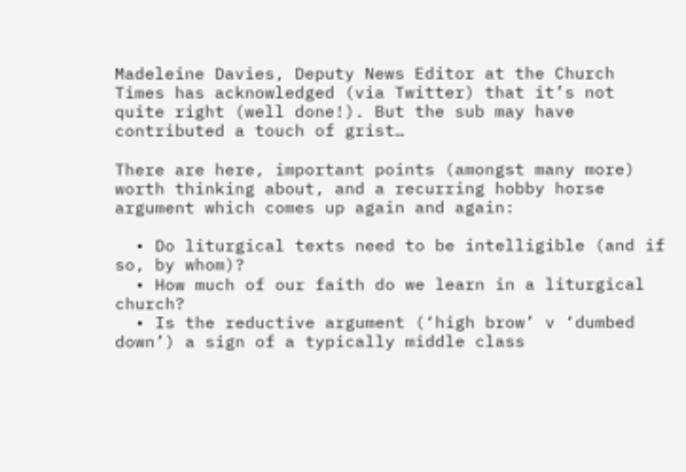Madeleine Davies, Deputy News Editor at the Church Times has acknowledged (via Twitter) that it’s not quite right (well done!). But the sub may have contributed a touch of grist…

There are here, important points (amongst many more) worth thinking about, and a recurring hobby horse argument which comes up again and again:

  • Do liturgical texts need to be intelligible (and if so, by whom)?
  • How much of our faith do we learn in a liturgical church?
  • Is the reductive argument (‘high brow’ v ‘dumbed down’) a sign of a typically middle class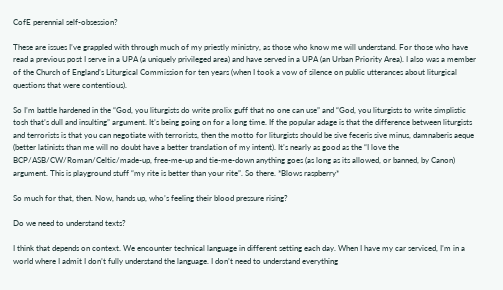CofE perennial self-obsession?

These are issues I’ve grappled with through much of my priestly ministry, as those who know me will understand. For those who have read a previous post I serve in a UPA (a uniquely privileged area) and have served in a UPA (an Urban Priority Area). I also was a member of the Church of England’s Liturgical Commission for ten years (when I took a vow of silence on public utterances about liturgical questions that were contentious).

So I’m battle hardened in the “God, you liturgists do write prolix guff that no one can use” and “God, you liturgists to write simplistic tosh that’s dull and insulting” argument. It’s being going on for a long time. If the popular adage is that the difference between liturgists and terrorists is that you can negotiate with terrorists, then the motto for liturgists should be sive feceris sive minus, damnaberis aeque (better latinists than me will no doubt have a better translation of my intent). It’s nearly as good as the “I love the BCP/ASB/CW/Roman/Celtic/made-up, free-me-up and tie-me-down anything goes (as long as its allowed, or banned, by Canon) argument. This is playground stuff “my rite is better than your rite”. So there. *Blows raspberry*

So much for that, then. Now, hands up, who’s feeling their blood pressure rising?

Do we need to understand texts?

I think that depends on context. We encounter technical language in different setting each day. When I have my car serviced, I’m in a world where I admit I don’t fully understand the language. I don’t need to understand everything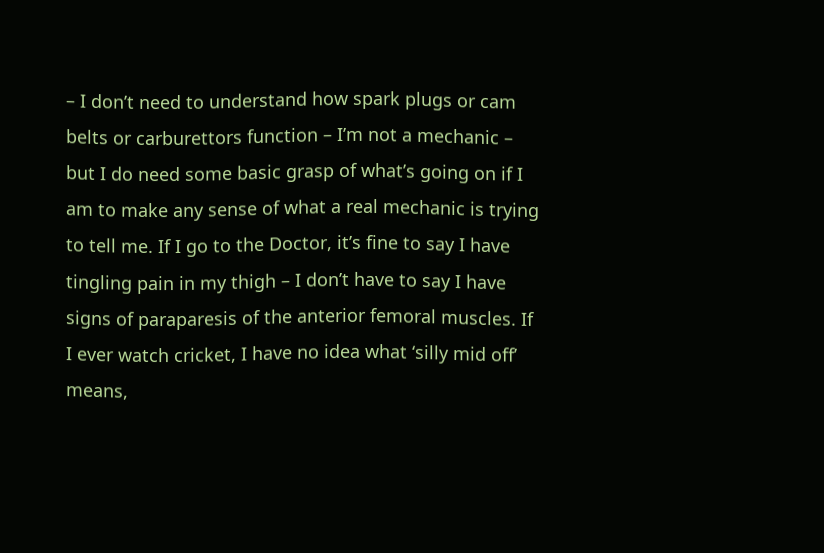– I don’t need to understand how spark plugs or cam belts or carburettors function – I’m not a mechanic –  but I do need some basic grasp of what’s going on if I am to make any sense of what a real mechanic is trying to tell me. If I go to the Doctor, it’s fine to say I have tingling pain in my thigh – I don’t have to say I have signs of paraparesis of the anterior femoral muscles. If I ever watch cricket, I have no idea what ‘silly mid off’ means,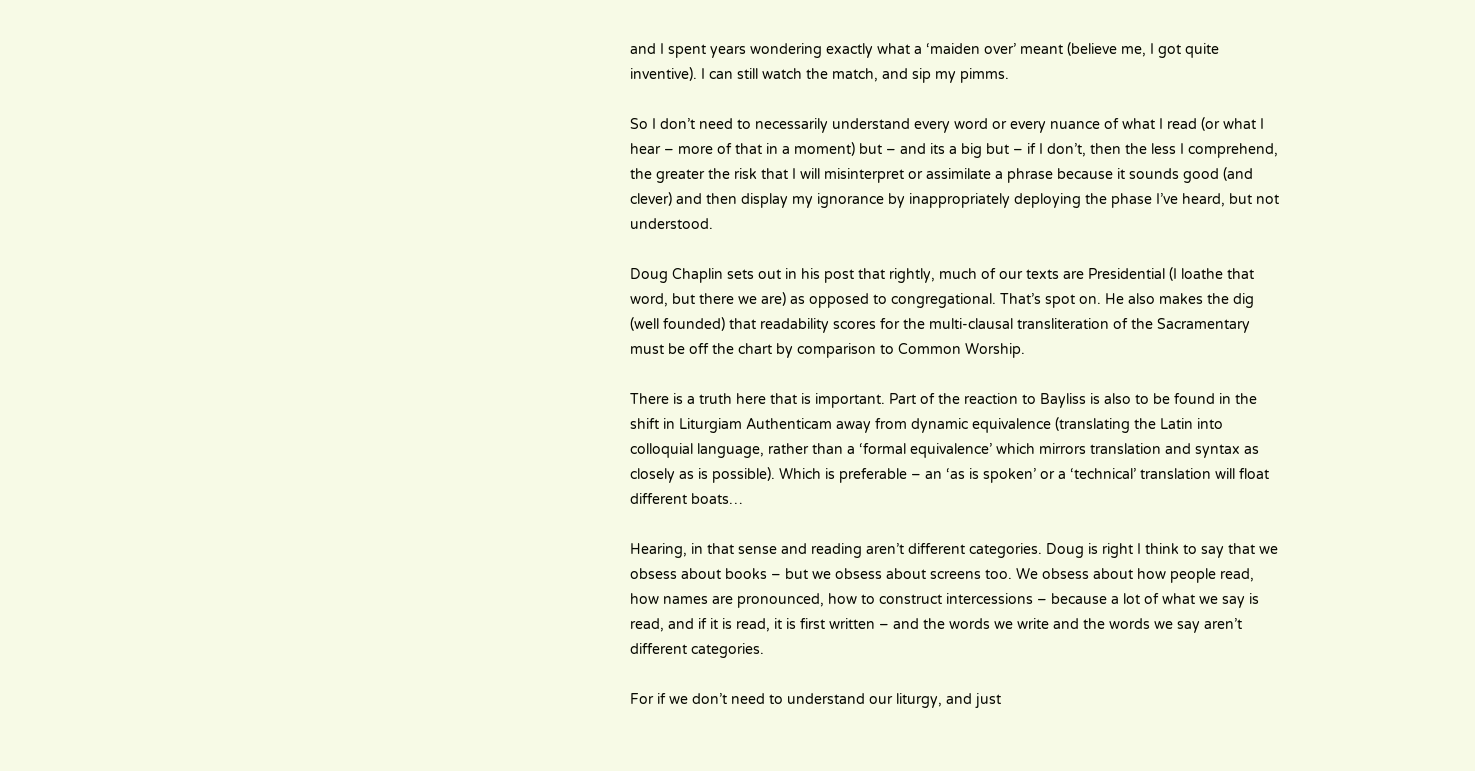and I spent years wondering exactly what a ‘maiden over’ meant (believe me, I got quite inventive). I can still watch the match, and sip my pimms.

So I don’t need to necessarily understand every word or every nuance of what I read (or what I hear – more of that in a moment) but – and its a big but – if I don’t, then the less I comprehend, the greater the risk that I will misinterpret or assimilate a phrase because it sounds good (and clever) and then display my ignorance by inappropriately deploying the phase I’ve heard, but not understood.

Doug Chaplin sets out in his post that rightly, much of our texts are Presidential (I loathe that word, but there we are) as opposed to congregational. That’s spot on. He also makes the dig (well founded) that readability scores for the multi-clausal transliteration of the Sacramentary must be off the chart by comparison to Common Worship.

There is a truth here that is important. Part of the reaction to Bayliss is also to be found in the shift in Liturgiam Authenticam away from dynamic equivalence (translating the Latin into colloquial language, rather than a ‘formal equivalence’ which mirrors translation and syntax as closely as is possible). Which is preferable – an ‘as is spoken’ or a ‘technical’ translation will float different boats…

Hearing, in that sense and reading aren’t different categories. Doug is right I think to say that we obsess about books – but we obsess about screens too. We obsess about how people read, how names are pronounced, how to construct intercessions – because a lot of what we say is read, and if it is read, it is first written – and the words we write and the words we say aren’t different categories.

For if we don’t need to understand our liturgy, and just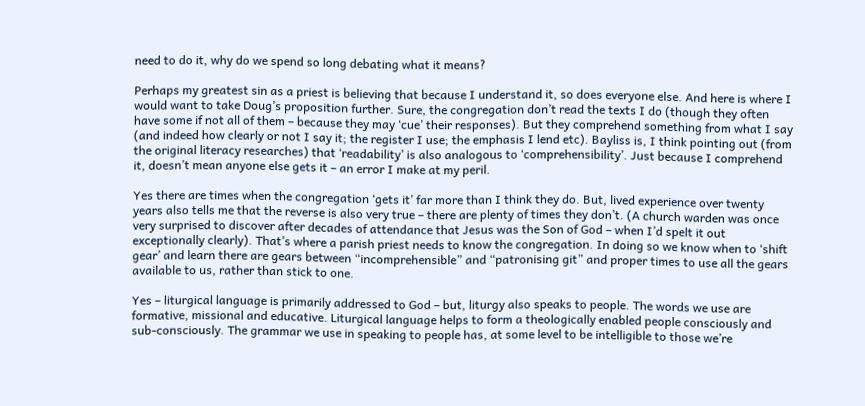need to do it, why do we spend so long debating what it means?

Perhaps my greatest sin as a priest is believing that because I understand it, so does everyone else. And here is where I would want to take Doug’s proposition further. Sure, the congregation don’t read the texts I do (though they often have some if not all of them – because they may ‘cue’ their responses). But they comprehend something from what I say (and indeed how clearly or not I say it; the register I use; the emphasis I lend etc). Bayliss is, I think pointing out (from the original literacy researches) that ‘readability’ is also analogous to ‘comprehensibility’. Just because I comprehend it, doesn’t mean anyone else gets it – an error I make at my peril.

Yes there are times when the congregation ‘gets it’ far more than I think they do. But, lived experience over twenty years also tells me that the reverse is also very true – there are plenty of times they don’t. (A church warden was once very surprised to discover after decades of attendance that Jesus was the Son of God – when I’d spelt it out exceptionally clearly). That’s where a parish priest needs to know the congregation. In doing so we know when to ‘shift gear’ and learn there are gears between “incomprehensible” and “patronising git” and proper times to use all the gears available to us, rather than stick to one.

Yes – liturgical language is primarily addressed to God – but, liturgy also speaks to people. The words we use are formative, missional and educative. Liturgical language helps to form a theologically enabled people consciously and sub-consciously. The grammar we use in speaking to people has, at some level to be intelligible to those we’re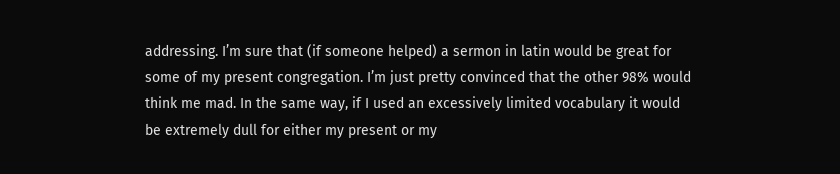addressing. I’m sure that (if someone helped) a sermon in latin would be great for some of my present congregation. I’m just pretty convinced that the other 98% would think me mad. In the same way, if I used an excessively limited vocabulary it would be extremely dull for either my present or my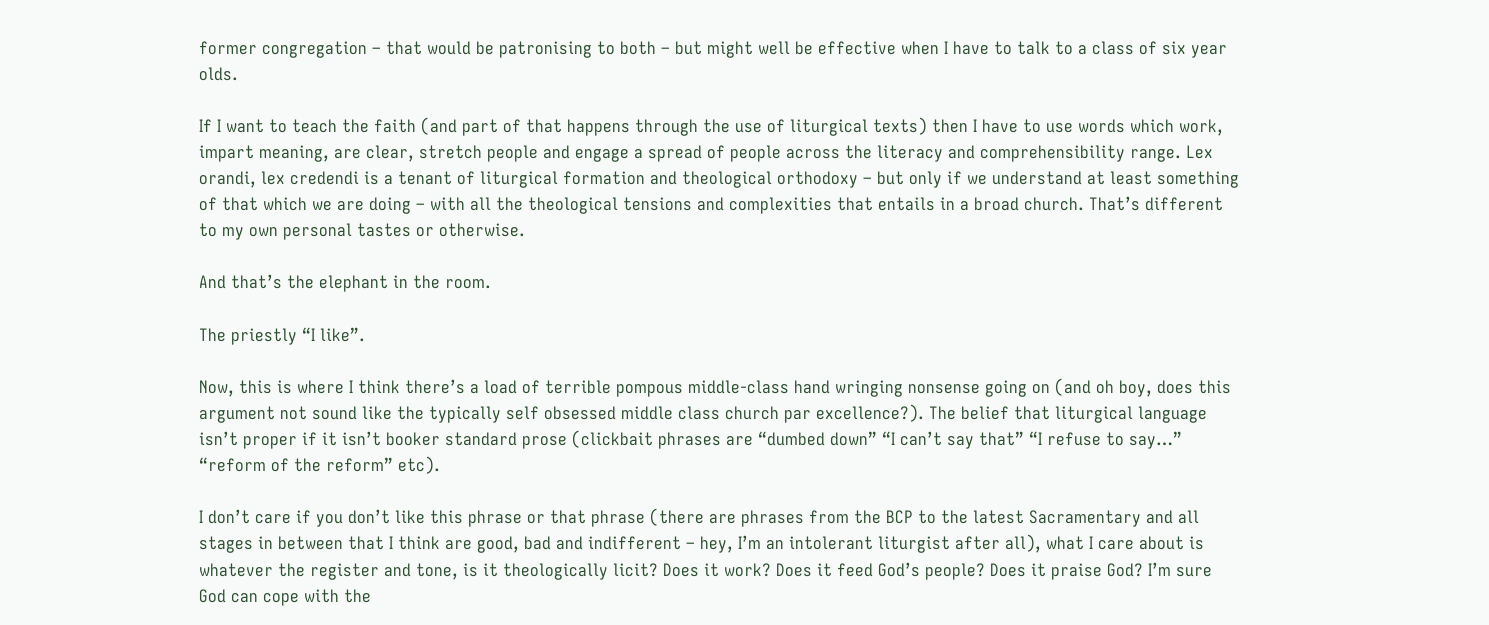former congregation – that would be patronising to both – but might well be effective when I have to talk to a class of six year olds.

If I want to teach the faith (and part of that happens through the use of liturgical texts) then I have to use words which work, impart meaning, are clear, stretch people and engage a spread of people across the literacy and comprehensibility range. Lex orandi, lex credendi is a tenant of liturgical formation and theological orthodoxy – but only if we understand at least something of that which we are doing – with all the theological tensions and complexities that entails in a broad church. That’s different to my own personal tastes or otherwise.

And that’s the elephant in the room.

The priestly “I like”.

Now, this is where I think there’s a load of terrible pompous middle-class hand wringing nonsense going on (and oh boy, does this argument not sound like the typically self obsessed middle class church par excellence?). The belief that liturgical language isn’t proper if it isn’t booker standard prose (clickbait phrases are “dumbed down” “I can’t say that” “I refuse to say…” “reform of the reform” etc).

I don’t care if you don’t like this phrase or that phrase (there are phrases from the BCP to the latest Sacramentary and all stages in between that I think are good, bad and indifferent – hey, I’m an intolerant liturgist after all), what I care about is whatever the register and tone, is it theologically licit? Does it work? Does it feed God’s people? Does it praise God? I’m sure God can cope with the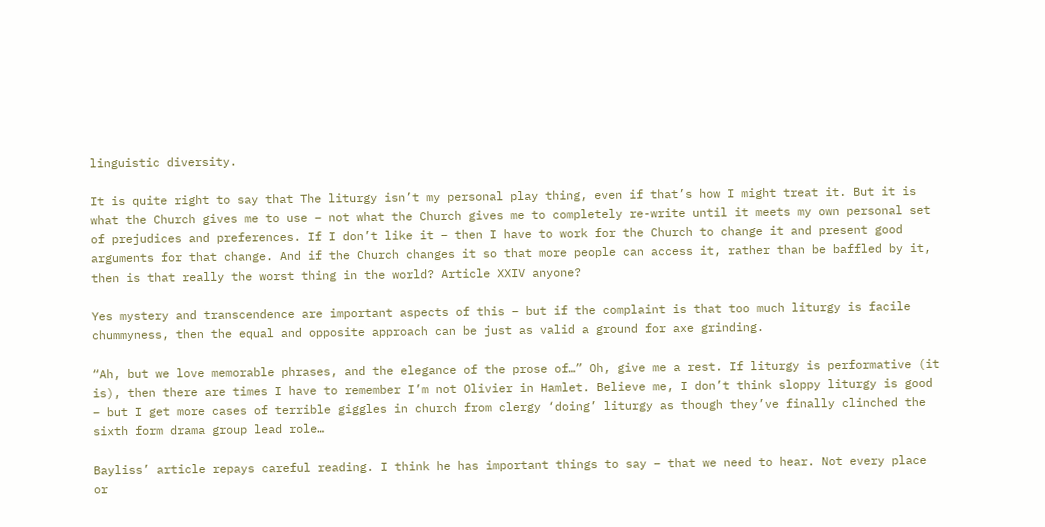linguistic diversity.

It is quite right to say that The liturgy isn’t my personal play thing, even if that’s how I might treat it. But it is what the Church gives me to use – not what the Church gives me to completely re-write until it meets my own personal set of prejudices and preferences. If I don’t like it – then I have to work for the Church to change it and present good arguments for that change. And if the Church changes it so that more people can access it, rather than be baffled by it, then is that really the worst thing in the world? Article XXIV anyone?

Yes mystery and transcendence are important aspects of this – but if the complaint is that too much liturgy is facile chummyness, then the equal and opposite approach can be just as valid a ground for axe grinding.

“Ah, but we love memorable phrases, and the elegance of the prose of…” Oh, give me a rest. If liturgy is performative (it is), then there are times I have to remember I’m not Olivier in Hamlet. Believe me, I don’t think sloppy liturgy is good – but I get more cases of terrible giggles in church from clergy ‘doing’ liturgy as though they’ve finally clinched the sixth form drama group lead role…

Bayliss’ article repays careful reading. I think he has important things to say – that we need to hear. Not every place or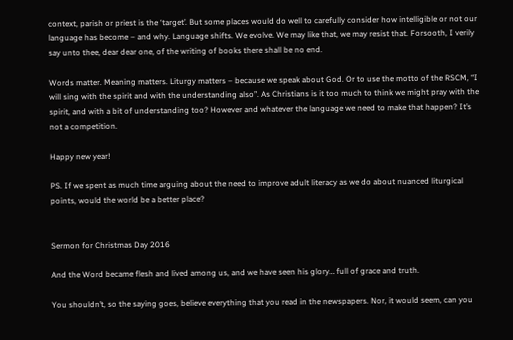context, parish or priest is the ‘target’. But some places would do well to carefully consider how intelligible or not our language has become – and why. Language shifts. We evolve. We may like that, we may resist that. Forsooth, I verily say unto thee, dear dear one, of the writing of books there shall be no end.

Words matter. Meaning matters. Liturgy matters – because we speak about God. Or to use the motto of the RSCM, “I will sing with the spirit and with the understanding also”. As Christians is it too much to think we might pray with the spirit, and with a bit of understanding too? However and whatever the language we need to make that happen? It’s not a competition.

Happy new year!

PS. If we spent as much time arguing about the need to improve adult literacy as we do about nuanced liturgical points, would the world be a better place?


Sermon for Christmas Day 2016

And the Word became flesh and lived among us, and we have seen his glory… full of grace and truth.

You shouldn’t, so the saying goes, believe everything that you read in the newspapers. Nor, it would seem, can you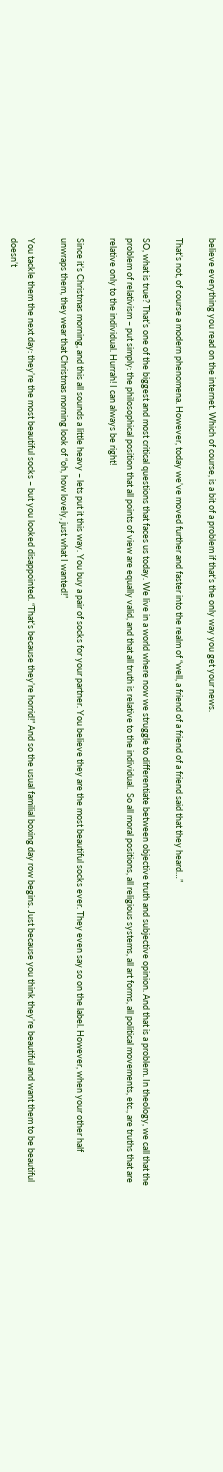believe everything you read on the internet. Which of course, is a bit of a problem if that’s the only way you get your news.

That’s not, of course a modern phenomena. However, today we’ve moved further and faster into the realm of “well, a friend of a friend of a friend said that they heard…”

SO, what is true? That’s one of the biggest and most critical questions that faces us today. We live in a world where now we struggle to differentiate between objective truth and subjective opinion. And that is a problem. In theology, we call that the problem of relativism – put simply: the philosophical position that all points of view are equally valid, and that all truth is relative to the individual.  So all moral positions, all religious systems, all art forms, all political movements, etc., are truths that are relative only to the individual. Hurrah! I can always be right!

Since it’s Christmas morning, and this all sounds a little heavy – lets put it this way. You buy a pair of socks for your partner. You believe they are the most beautiful socks ever. They even say so on the label. However, when your other half unwraps them, they wear that Christmas morning look of “oh, how lovely, just what I wanted!”

You tackle them the next day: they’re the most beautiful socks – but you looked disappointed. “That’s because they’re horrid!” And so the usual familial boxing day row begins. Just because you think they’re beautiful and want them to be beautiful doesn’t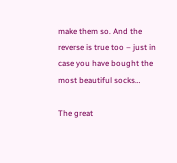make them so. And the reverse is true too – just in case you have bought the most beautiful socks…

The great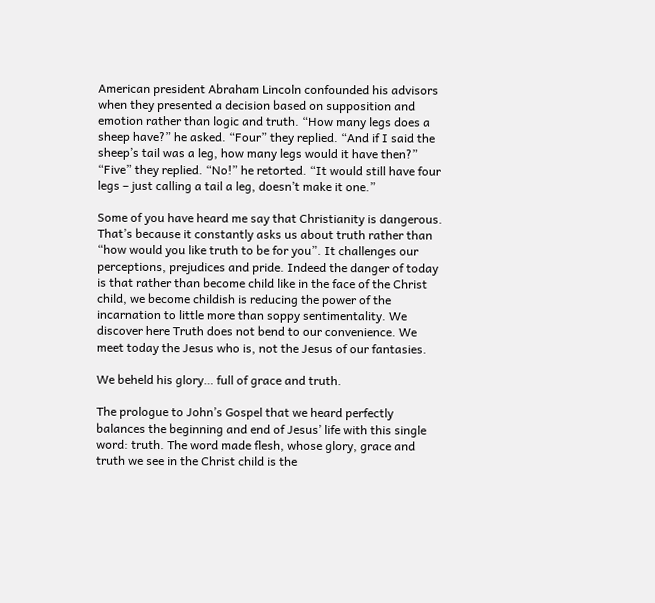American president Abraham Lincoln confounded his advisors when they presented a decision based on supposition and emotion rather than logic and truth. “How many legs does a sheep have?” he asked. “Four” they replied. “And if I said the sheep’s tail was a leg, how many legs would it have then?” “Five” they replied. “No!” he retorted. “It would still have four legs – just calling a tail a leg, doesn’t make it one.”

Some of you have heard me say that Christianity is dangerous. That’s because it constantly asks us about truth rather than “how would you like truth to be for you”. It challenges our perceptions, prejudices and pride. Indeed the danger of today is that rather than become child like in the face of the Christ child, we become childish is reducing the power of the incarnation to little more than soppy sentimentality. We discover here Truth does not bend to our convenience. We meet today the Jesus who is, not the Jesus of our fantasies.

We beheld his glory… full of grace and truth.

The prologue to John’s Gospel that we heard perfectly balances the beginning and end of Jesus’ life with this single word: truth. The word made flesh, whose glory, grace and truth we see in the Christ child is the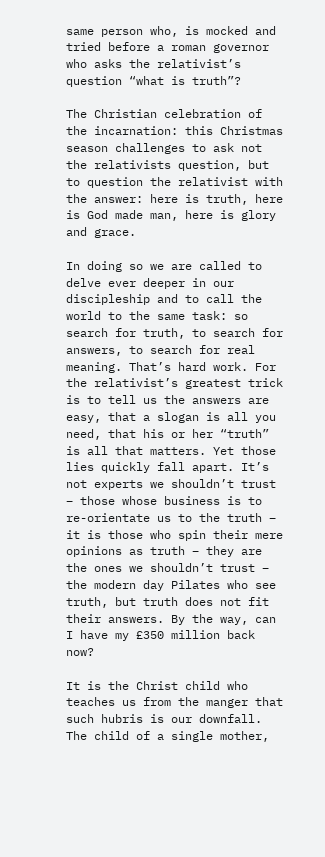same person who, is mocked and tried before a roman governor who asks the relativist’s question “what is truth”?

The Christian celebration of the incarnation: this Christmas season challenges to ask not the relativists question, but to question the relativist with the answer: here is truth, here is God made man, here is glory and grace.

In doing so we are called to delve ever deeper in our discipleship and to call the world to the same task: so search for truth, to search for answers, to search for real meaning. That’s hard work. For the relativist’s greatest trick is to tell us the answers are easy, that a slogan is all you need, that his or her “truth” is all that matters. Yet those lies quickly fall apart. It’s not experts we shouldn’t trust – those whose business is to re-orientate us to the truth – it is those who spin their mere opinions as truth – they are the ones we shouldn’t trust – the modern day Pilates who see truth, but truth does not fit their answers. By the way, can I have my £350 million back now?

It is the Christ child who teaches us from the manger that such hubris is our downfall. The child of a single mother,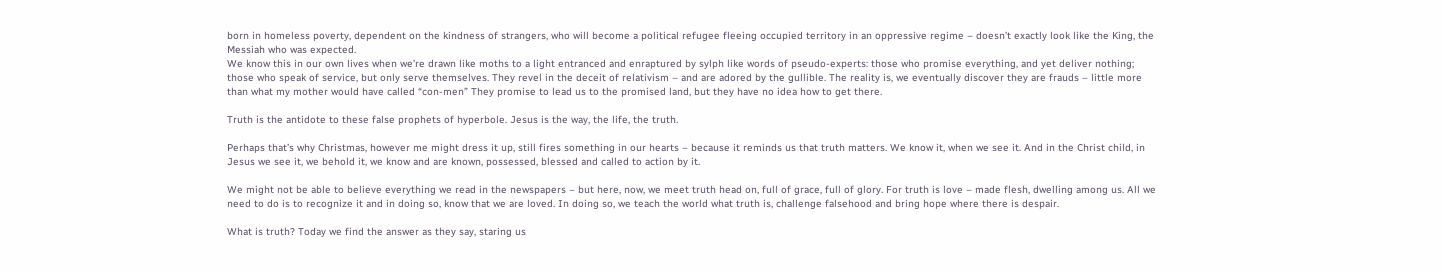born in homeless poverty, dependent on the kindness of strangers, who will become a political refugee fleeing occupied territory in an oppressive regime – doesn’t exactly look like the King, the Messiah who was expected.
We know this in our own lives when we’re drawn like moths to a light entranced and enraptured by sylph like words of pseudo-experts: those who promise everything, and yet deliver nothing; those who speak of service, but only serve themselves. They revel in the deceit of relativism – and are adored by the gullible. The reality is, we eventually discover they are frauds – little more than what my mother would have called “con-men” They promise to lead us to the promised land, but they have no idea how to get there.

Truth is the antidote to these false prophets of hyperbole. Jesus is the way, the life, the truth.

Perhaps that’s why Christmas, however me might dress it up, still fires something in our hearts – because it reminds us that truth matters. We know it, when we see it. And in the Christ child, in Jesus we see it, we behold it, we know and are known, possessed, blessed and called to action by it.

We might not be able to believe everything we read in the newspapers – but here, now, we meet truth head on, full of grace, full of glory. For truth is love – made flesh, dwelling among us. All we need to do is to recognize it and in doing so, know that we are loved. In doing so, we teach the world what truth is, challenge falsehood and bring hope where there is despair.

What is truth? Today we find the answer as they say, staring us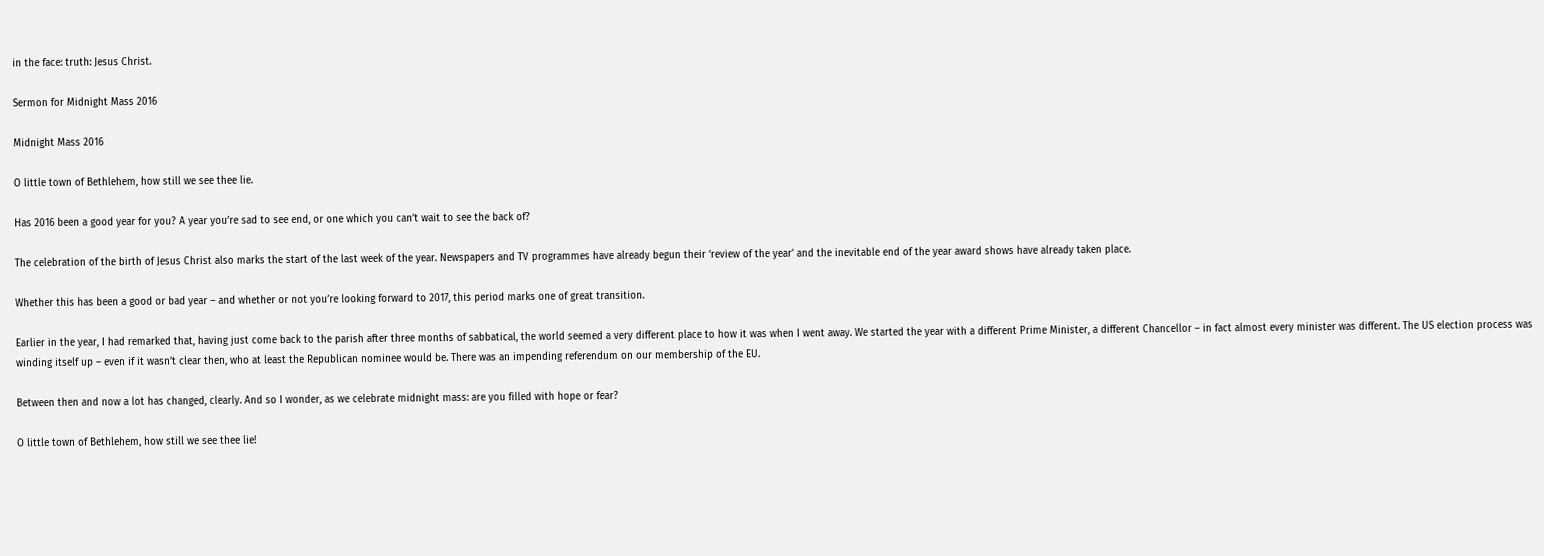in the face: truth: Jesus Christ.

Sermon for Midnight Mass 2016

Midnight Mass 2016

O little town of Bethlehem, how still we see thee lie.

Has 2016 been a good year for you? A year you’re sad to see end, or one which you can’t wait to see the back of?

The celebration of the birth of Jesus Christ also marks the start of the last week of the year. Newspapers and TV programmes have already begun their ‘review of the year’ and the inevitable end of the year award shows have already taken place.

Whether this has been a good or bad year – and whether or not you’re looking forward to 2017, this period marks one of great transition.

Earlier in the year, I had remarked that, having just come back to the parish after three months of sabbatical, the world seemed a very different place to how it was when I went away. We started the year with a different Prime Minister, a different Chancellor – in fact almost every minister was different. The US election process was winding itself up – even if it wasn’t clear then, who at least the Republican nominee would be. There was an impending referendum on our membership of the EU.

Between then and now a lot has changed, clearly. And so I wonder, as we celebrate midnight mass: are you filled with hope or fear?

O little town of Bethlehem, how still we see thee lie!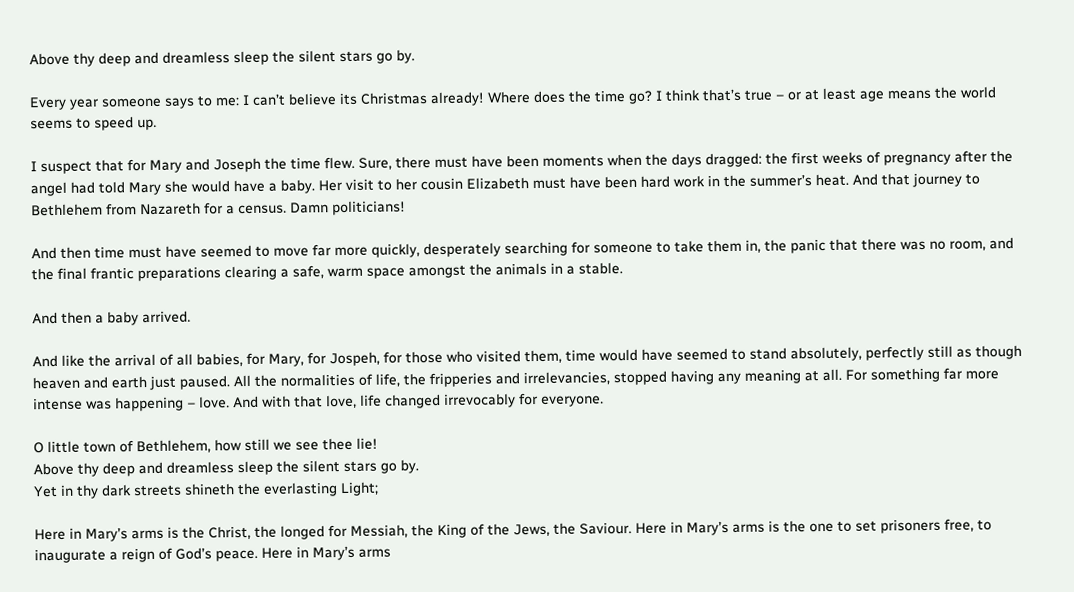Above thy deep and dreamless sleep the silent stars go by.

Every year someone says to me: I can’t believe its Christmas already! Where does the time go? I think that’s true – or at least age means the world seems to speed up.

I suspect that for Mary and Joseph the time flew. Sure, there must have been moments when the days dragged: the first weeks of pregnancy after the angel had told Mary she would have a baby. Her visit to her cousin Elizabeth must have been hard work in the summer’s heat. And that journey to Bethlehem from Nazareth for a census. Damn politicians!

And then time must have seemed to move far more quickly, desperately searching for someone to take them in, the panic that there was no room, and the final frantic preparations clearing a safe, warm space amongst the animals in a stable.

And then a baby arrived.

And like the arrival of all babies, for Mary, for Jospeh, for those who visited them, time would have seemed to stand absolutely, perfectly still as though heaven and earth just paused. All the normalities of life, the fripperies and irrelevancies, stopped having any meaning at all. For something far more intense was happening – love. And with that love, life changed irrevocably for everyone.

O little town of Bethlehem, how still we see thee lie!
Above thy deep and dreamless sleep the silent stars go by.
Yet in thy dark streets shineth the everlasting Light;

Here in Mary’s arms is the Christ, the longed for Messiah, the King of the Jews, the Saviour. Here in Mary’s arms is the one to set prisoners free, to inaugurate a reign of God’s peace. Here in Mary’s arms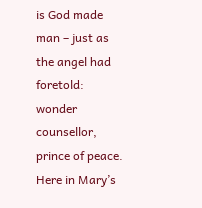is God made man – just as the angel had foretold: wonder counsellor, prince of peace. Here in Mary’s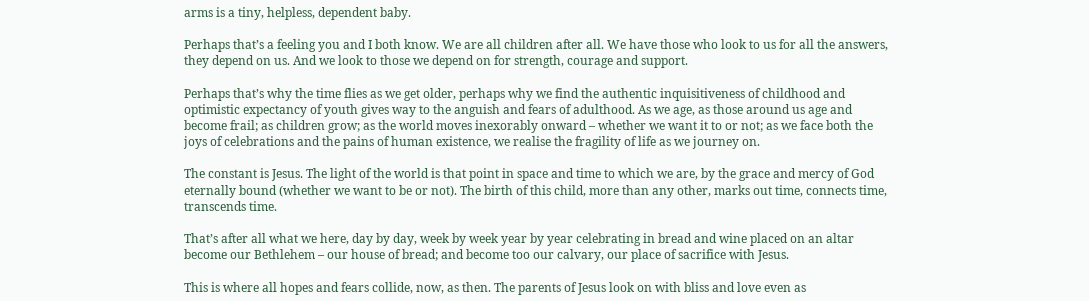arms is a tiny, helpless, dependent baby.

Perhaps that’s a feeling you and I both know. We are all children after all. We have those who look to us for all the answers, they depend on us. And we look to those we depend on for strength, courage and support.

Perhaps that’s why the time flies as we get older, perhaps why we find the authentic inquisitiveness of childhood and optimistic expectancy of youth gives way to the anguish and fears of adulthood. As we age, as those around us age and become frail; as children grow; as the world moves inexorably onward – whether we want it to or not; as we face both the joys of celebrations and the pains of human existence, we realise the fragility of life as we journey on.

The constant is Jesus. The light of the world is that point in space and time to which we are, by the grace and mercy of God eternally bound (whether we want to be or not). The birth of this child, more than any other, marks out time, connects time, transcends time.

That’s after all what we here, day by day, week by week year by year celebrating in bread and wine placed on an altar become our Bethlehem – our house of bread; and become too our calvary, our place of sacrifice with Jesus.

This is where all hopes and fears collide, now, as then. The parents of Jesus look on with bliss and love even as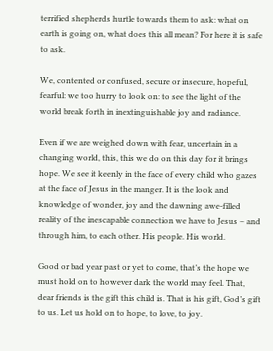terrified shepherds hurtle towards them to ask: what on earth is going on, what does this all mean? For here it is safe to ask.

We, contented or confused, secure or insecure, hopeful, fearful: we too hurry to look on: to see the light of the world break forth in inextinguishable joy and radiance.

Even if we are weighed down with fear, uncertain in a changing world, this, this we do on this day for it brings hope. We see it keenly in the face of every child who gazes at the face of Jesus in the manger. It is the look and knowledge of wonder, joy and the dawning awe-filled reality of the inescapable connection we have to Jesus – and through him, to each other. His people. His world.

Good or bad year past or yet to come, that’s the hope we must hold on to however dark the world may feel. That, dear friends is the gift this child is. That is his gift, God’s gift to us. Let us hold on to hope, to love, to joy.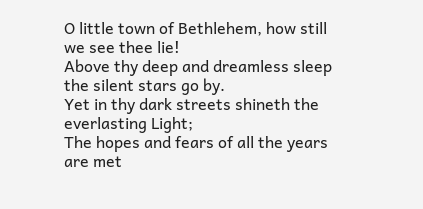O little town of Bethlehem, how still we see thee lie!
Above thy deep and dreamless sleep the silent stars go by.
Yet in thy dark streets shineth the everlasting Light;
The hopes and fears of all the years are met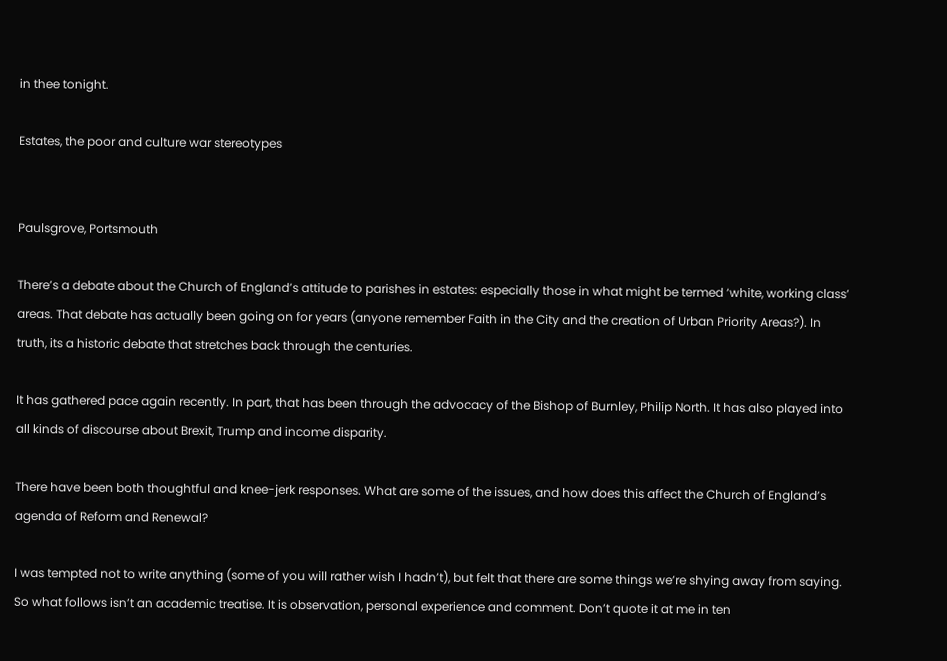in thee tonight.

Estates, the poor and culture war stereotypes


Paulsgrove, Portsmouth

There’s a debate about the Church of England’s attitude to parishes in estates: especially those in what might be termed ‘white, working class’ areas. That debate has actually been going on for years (anyone remember Faith in the City and the creation of Urban Priority Areas?). In truth, its a historic debate that stretches back through the centuries.

It has gathered pace again recently. In part, that has been through the advocacy of the Bishop of Burnley, Philip North. It has also played into all kinds of discourse about Brexit, Trump and income disparity.

There have been both thoughtful and knee-jerk responses. What are some of the issues, and how does this affect the Church of England’s agenda of Reform and Renewal?

I was tempted not to write anything (some of you will rather wish I hadn’t), but felt that there are some things we’re shying away from saying. So what follows isn’t an academic treatise. It is observation, personal experience and comment. Don’t quote it at me in ten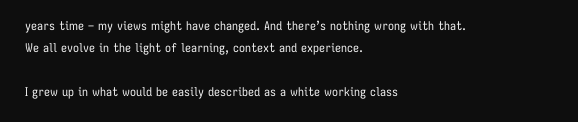years time – my views might have changed. And there’s nothing wrong with that. We all evolve in the light of learning, context and experience.

I grew up in what would be easily described as a white working class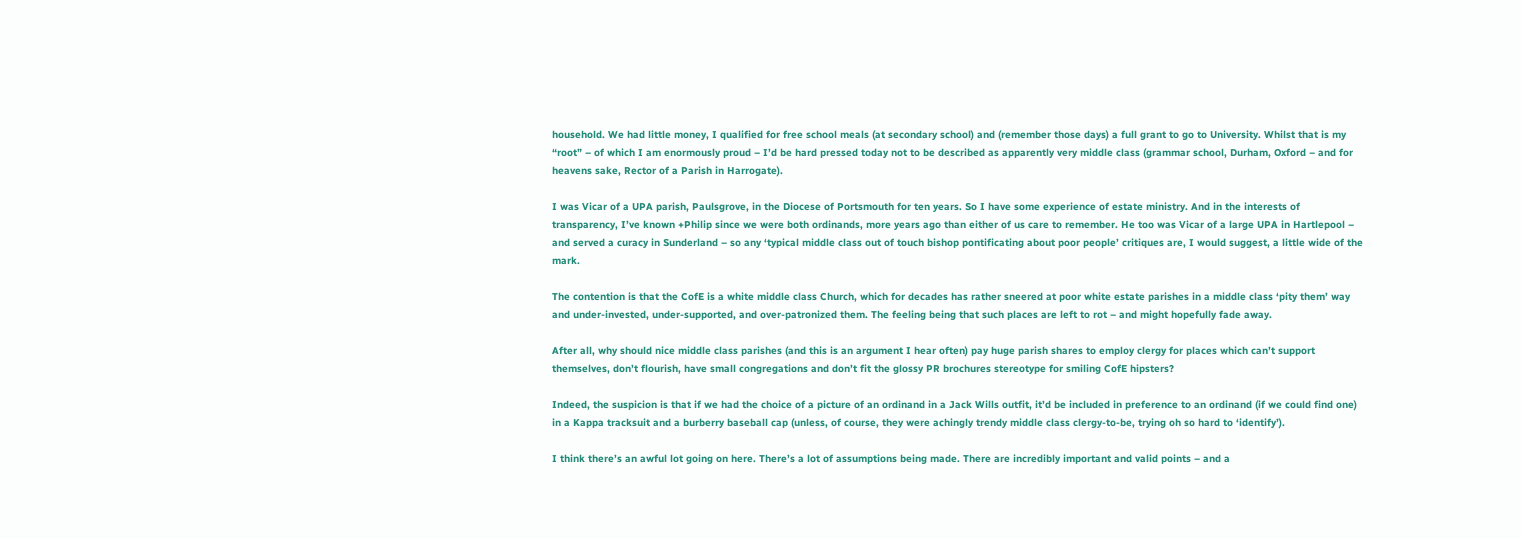household. We had little money, I qualified for free school meals (at secondary school) and (remember those days) a full grant to go to University. Whilst that is my “root” – of which I am enormously proud – I’d be hard pressed today not to be described as apparently very middle class (grammar school, Durham, Oxford – and for heavens sake, Rector of a Parish in Harrogate).

I was Vicar of a UPA parish, Paulsgrove, in the Diocese of Portsmouth for ten years. So I have some experience of estate ministry. And in the interests of transparency, I’ve known +Philip since we were both ordinands, more years ago than either of us care to remember. He too was Vicar of a large UPA in Hartlepool – and served a curacy in Sunderland – so any ‘typical middle class out of touch bishop pontificating about poor people’ critiques are, I would suggest, a little wide of the mark.

The contention is that the CofE is a white middle class Church, which for decades has rather sneered at poor white estate parishes in a middle class ‘pity them’ way and under-invested, under-supported, and over-patronized them. The feeling being that such places are left to rot – and might hopefully fade away.

After all, why should nice middle class parishes (and this is an argument I hear often) pay huge parish shares to employ clergy for places which can’t support themselves, don’t flourish, have small congregations and don’t fit the glossy PR brochures stereotype for smiling CofE hipsters?

Indeed, the suspicion is that if we had the choice of a picture of an ordinand in a Jack Wills outfit, it’d be included in preference to an ordinand (if we could find one) in a Kappa tracksuit and a burberry baseball cap (unless, of course, they were achingly trendy middle class clergy-to-be, trying oh so hard to ‘identify’).

I think there’s an awful lot going on here. There’s a lot of assumptions being made. There are incredibly important and valid points – and a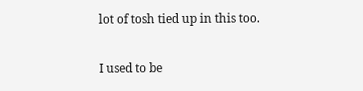lot of tosh tied up in this too.

I used to be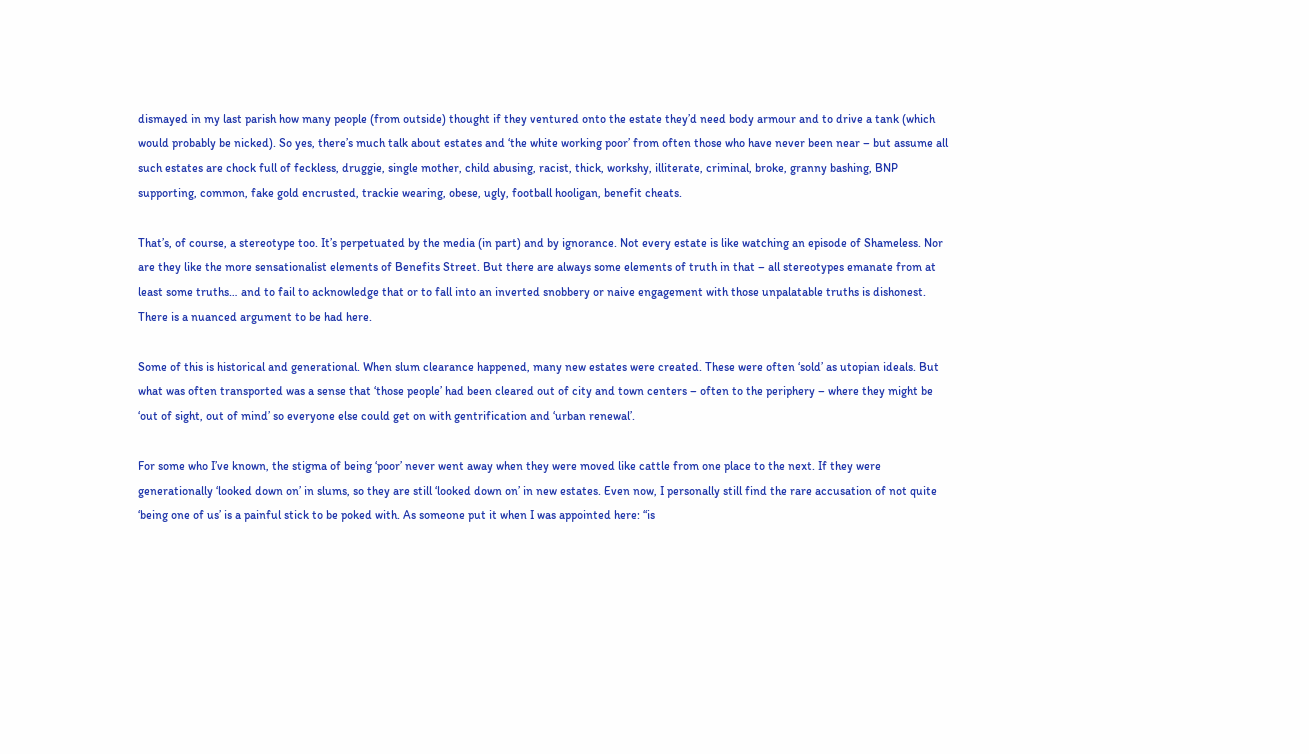dismayed in my last parish how many people (from outside) thought if they ventured onto the estate they’d need body armour and to drive a tank (which would probably be nicked). So yes, there’s much talk about estates and ‘the white working poor’ from often those who have never been near – but assume all such estates are chock full of feckless, druggie, single mother, child abusing, racist, thick, workshy, illiterate, criminal, broke, granny bashing, BNP supporting, common, fake gold encrusted, trackie wearing, obese, ugly, football hooligan, benefit cheats.

That’s, of course, a stereotype too. It’s perpetuated by the media (in part) and by ignorance. Not every estate is like watching an episode of Shameless. Nor are they like the more sensationalist elements of Benefits Street. But there are always some elements of truth in that – all stereotypes emanate from at least some truths… and to fail to acknowledge that or to fall into an inverted snobbery or naive engagement with those unpalatable truths is dishonest. There is a nuanced argument to be had here.

Some of this is historical and generational. When slum clearance happened, many new estates were created. These were often ‘sold’ as utopian ideals. But what was often transported was a sense that ‘those people’ had been cleared out of city and town centers – often to the periphery – where they might be ‘out of sight, out of mind’ so everyone else could get on with gentrification and ‘urban renewal’.

For some who I’ve known, the stigma of being ‘poor’ never went away when they were moved like cattle from one place to the next. If they were generationally ‘looked down on’ in slums, so they are still ‘looked down on’ in new estates. Even now, I personally still find the rare accusation of not quite ‘being one of us’ is a painful stick to be poked with. As someone put it when I was appointed here: “is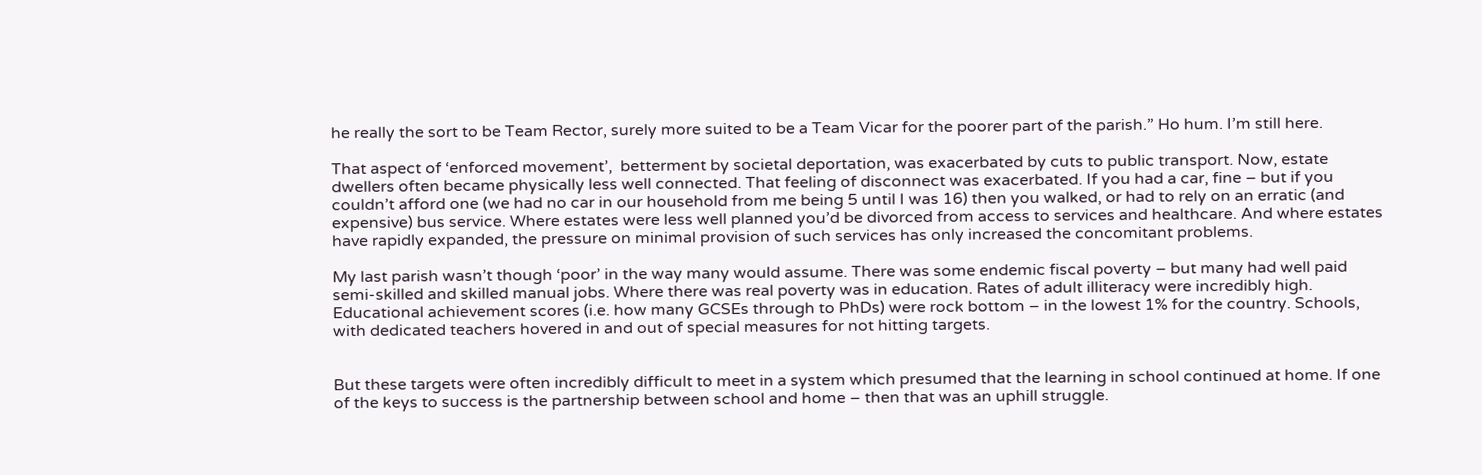he really the sort to be Team Rector, surely more suited to be a Team Vicar for the poorer part of the parish.” Ho hum. I’m still here.

That aspect of ‘enforced movement’,  betterment by societal deportation, was exacerbated by cuts to public transport. Now, estate dwellers often became physically less well connected. That feeling of disconnect was exacerbated. If you had a car, fine – but if you couldn’t afford one (we had no car in our household from me being 5 until I was 16) then you walked, or had to rely on an erratic (and expensive) bus service. Where estates were less well planned you’d be divorced from access to services and healthcare. And where estates have rapidly expanded, the pressure on minimal provision of such services has only increased the concomitant problems.

My last parish wasn’t though ‘poor’ in the way many would assume. There was some endemic fiscal poverty – but many had well paid semi-skilled and skilled manual jobs. Where there was real poverty was in education. Rates of adult illiteracy were incredibly high. Educational achievement scores (i.e. how many GCSEs through to PhDs) were rock bottom – in the lowest 1% for the country. Schools, with dedicated teachers hovered in and out of special measures for not hitting targets.


But these targets were often incredibly difficult to meet in a system which presumed that the learning in school continued at home. If one of the keys to success is the partnership between school and home – then that was an uphill struggle.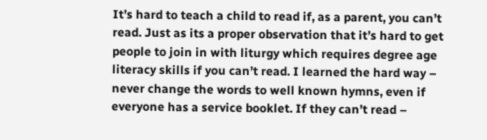It’s hard to teach a child to read if, as a parent, you can’t read. Just as its a proper observation that it’s hard to get people to join in with liturgy which requires degree age literacy skills if you can’t read. I learned the hard way – never change the words to well known hymns, even if everyone has a service booklet. If they can’t read –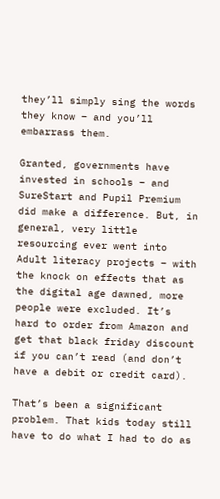they’ll simply sing the words they know – and you’ll embarrass them.

Granted, governments have invested in schools – and SureStart and Pupil Premium did make a difference. But, in general, very little resourcing ever went into Adult literacy projects – with the knock on effects that as the digital age dawned, more people were excluded. It’s hard to order from Amazon and get that black friday discount if you can’t read (and don’t have a debit or credit card).

That’s been a significant problem. That kids today still have to do what I had to do as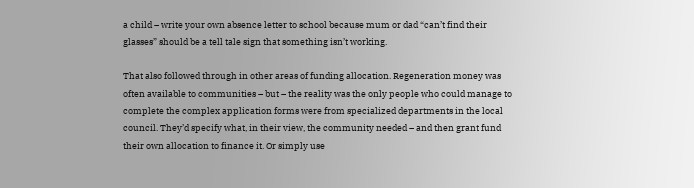a child – write your own absence letter to school because mum or dad “can’t find their glasses” should be a tell tale sign that something isn’t working.

That also followed through in other areas of funding allocation. Regeneration money was often available to communities – but – the reality was the only people who could manage to complete the complex application forms were from specialized departments in the local council. They’d specify what, in their view, the community needed – and then grant fund their own allocation to finance it. Or simply use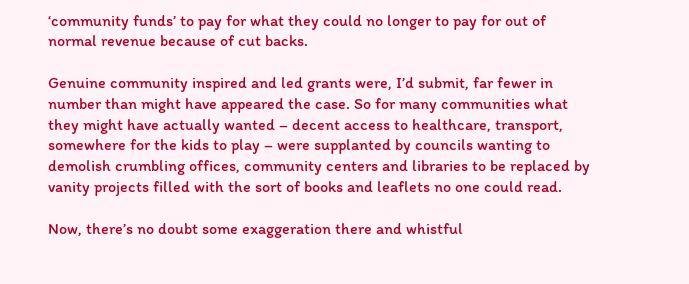‘community funds’ to pay for what they could no longer to pay for out of normal revenue because of cut backs.

Genuine community inspired and led grants were, I’d submit, far fewer in number than might have appeared the case. So for many communities what they might have actually wanted – decent access to healthcare, transport, somewhere for the kids to play – were supplanted by councils wanting to demolish crumbling offices, community centers and libraries to be replaced by vanity projects filled with the sort of books and leaflets no one could read.

Now, there’s no doubt some exaggeration there and whistful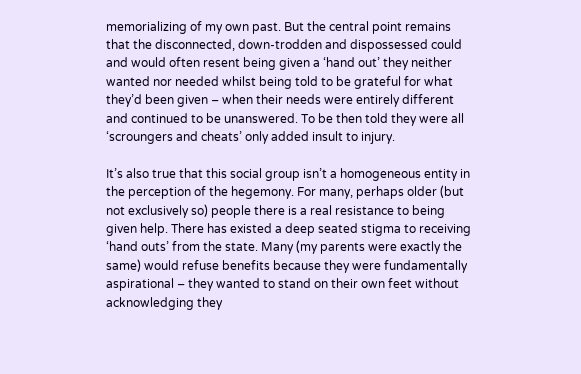memorializing of my own past. But the central point remains that the disconnected, down-trodden and dispossessed could and would often resent being given a ‘hand out’ they neither wanted nor needed whilst being told to be grateful for what they’d been given – when their needs were entirely different and continued to be unanswered. To be then told they were all ‘scroungers and cheats’ only added insult to injury.

It’s also true that this social group isn’t a homogeneous entity in the perception of the hegemony. For many, perhaps older (but not exclusively so) people there is a real resistance to being given help. There has existed a deep seated stigma to receiving ‘hand outs’ from the state. Many (my parents were exactly the same) would refuse benefits because they were fundamentally aspirational – they wanted to stand on their own feet without acknowledging they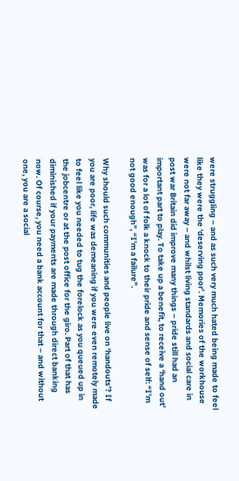were struggling – and as such very much hated being made to feel like they were the ‘deserving poor’. Memories of the workhouse were not far away – and whilst living standards and social care in post war Britain did improve many things – pride still had an important part to play. To take up a benefit, to receive a ‘hand out’ was for a lot of folk a knock to their pride and sense of self: “I’m not good enough”, “I’m a failure”.

Why should such communities and people live on ‘handouts’? If you are poor, life was demeaning if you were even remotely made to feel like you needed to tug the forelock as you queued up in the jobcentre or at the post office for the giro. Part of that has diminished if your payments are made through direct banking now. Of course, you need a bank account for that – and without one, you are a social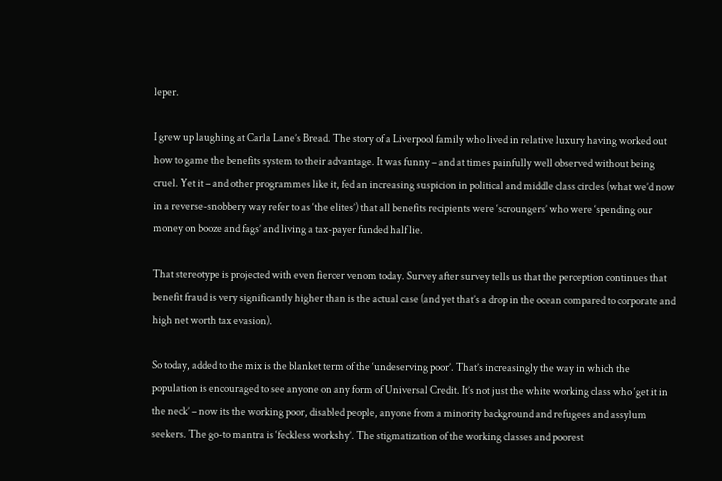leper.

I grew up laughing at Carla Lane’s Bread. The story of a Liverpool family who lived in relative luxury having worked out how to game the benefits system to their advantage. It was funny – and at times painfully well observed without being cruel. Yet it – and other programmes like it, fed an increasing suspicion in political and middle class circles (what we’d now in a reverse-snobbery way refer to as ‘the elites’) that all benefits recipients were ‘scroungers’ who were ‘spending our money on booze and fags’ and living a tax-payer funded half lie.

That stereotype is projected with even fiercer venom today. Survey after survey tells us that the perception continues that benefit fraud is very significantly higher than is the actual case (and yet that’s a drop in the ocean compared to corporate and high net worth tax evasion).

So today, added to the mix is the blanket term of the ‘undeserving poor’. That’s increasingly the way in which the population is encouraged to see anyone on any form of Universal Credit. It’s not just the white working class who ‘get it in the neck’ – now its the working poor, disabled people, anyone from a minority background and refugees and assylum seekers. The go-to mantra is ‘feckless workshy’. The stigmatization of the working classes and poorest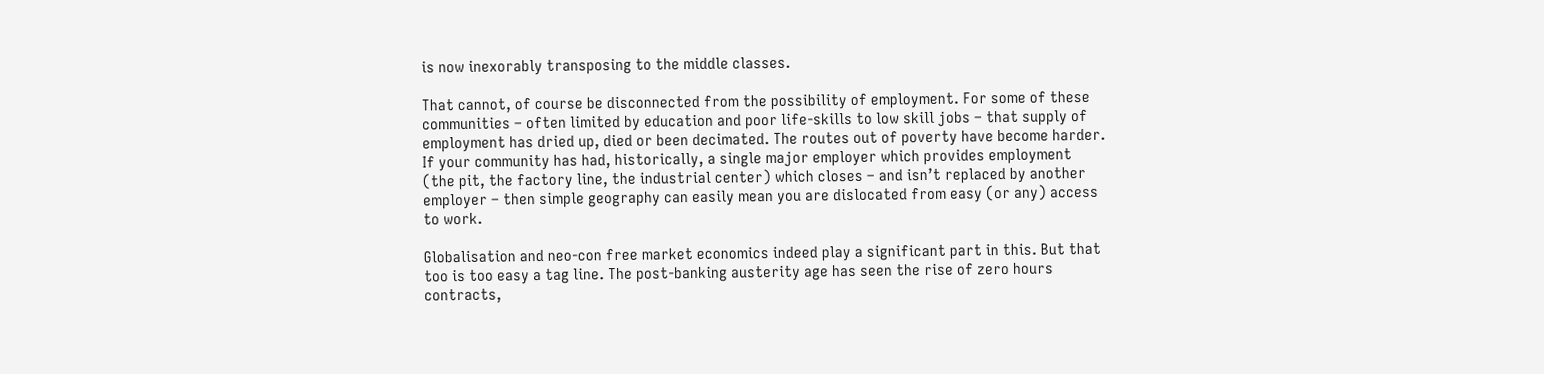is now inexorably transposing to the middle classes.

That cannot, of course be disconnected from the possibility of employment. For some of these communities – often limited by education and poor life-skills to low skill jobs – that supply of employment has dried up, died or been decimated. The routes out of poverty have become harder. If your community has had, historically, a single major employer which provides employment (the pit, the factory line, the industrial center) which closes – and isn’t replaced by another employer – then simple geography can easily mean you are dislocated from easy (or any) access to work.

Globalisation and neo-con free market economics indeed play a significant part in this. But that too is too easy a tag line. The post-banking austerity age has seen the rise of zero hours contracts,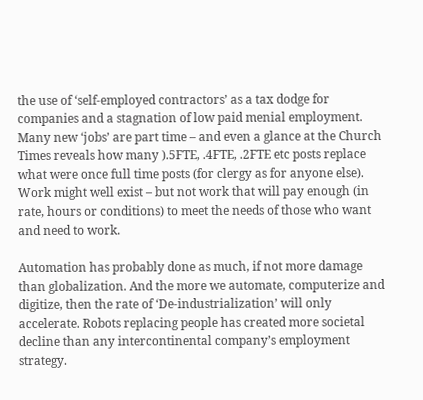the use of ‘self-employed contractors’ as a tax dodge for companies and a stagnation of low paid menial employment. Many new ‘jobs’ are part time – and even a glance at the Church Times reveals how many ).5FTE, .4FTE, .2FTE etc posts replace what were once full time posts (for clergy as for anyone else). Work might well exist – but not work that will pay enough (in rate, hours or conditions) to meet the needs of those who want and need to work.

Automation has probably done as much, if not more damage than globalization. And the more we automate, computerize and digitize, then the rate of ‘De-industrialization’ will only accelerate. Robots replacing people has created more societal decline than any intercontinental company’s employment strategy.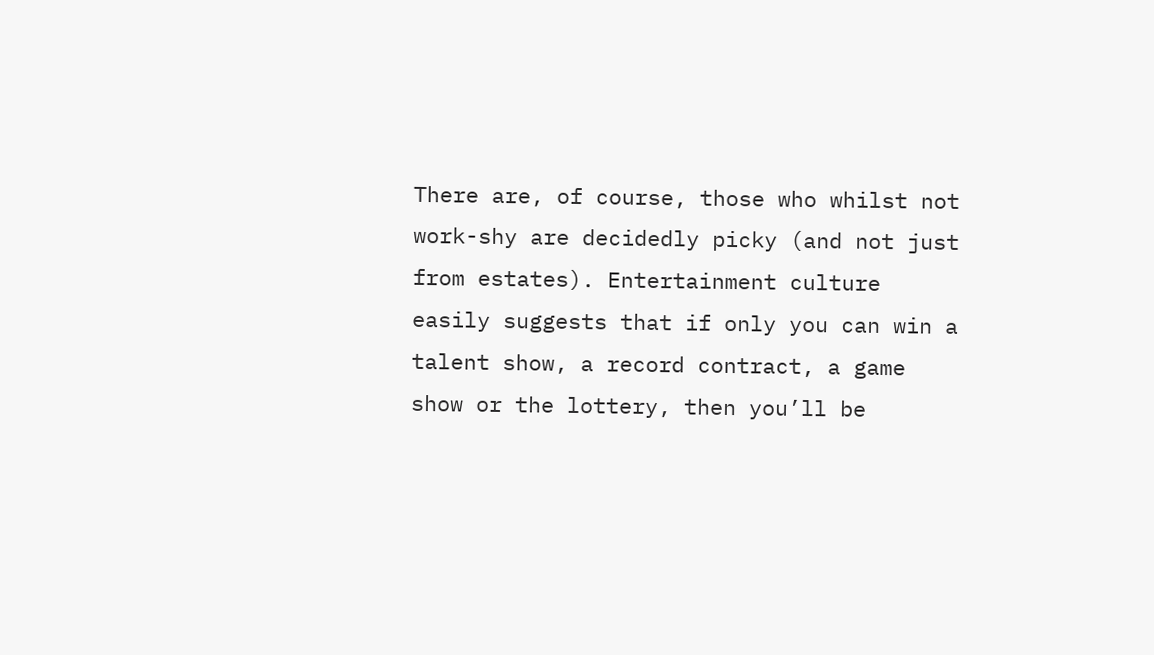There are, of course, those who whilst not work-shy are decidedly picky (and not just from estates). Entertainment culture easily suggests that if only you can win a talent show, a record contract, a game show or the lottery, then you’ll be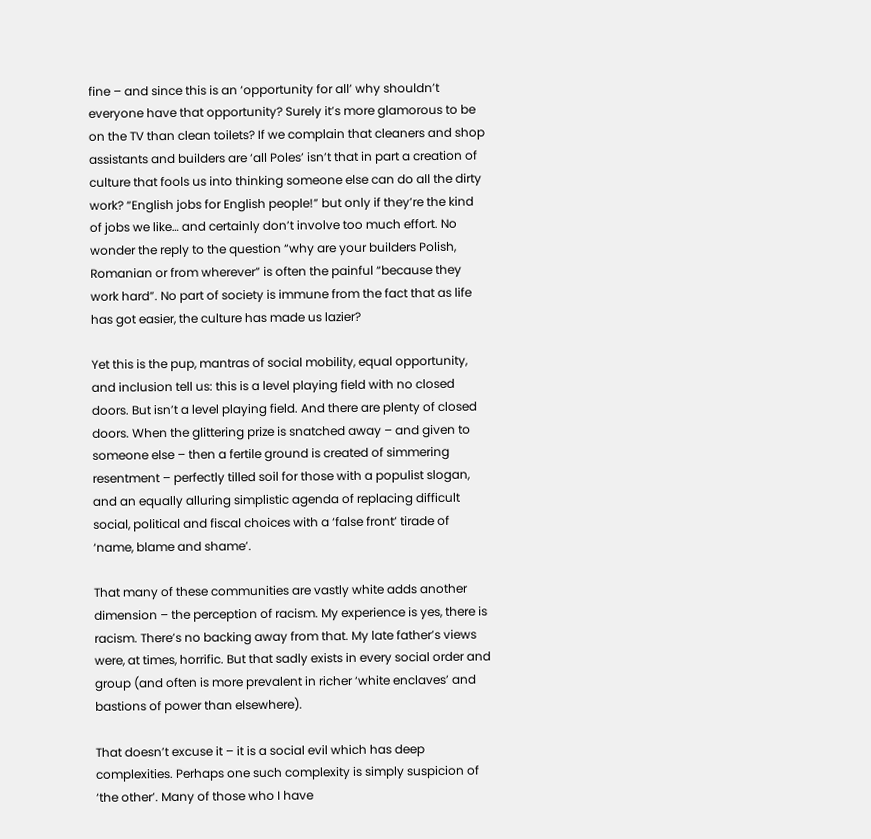fine – and since this is an ‘opportunity for all’ why shouldn’t everyone have that opportunity? Surely it’s more glamorous to be on the TV than clean toilets? If we complain that cleaners and shop assistants and builders are ‘all Poles’ isn’t that in part a creation of culture that fools us into thinking someone else can do all the dirty work? “English jobs for English people!” but only if they’re the kind of jobs we like… and certainly don’t involve too much effort. No wonder the reply to the question “why are your builders Polish, Romanian or from wherever” is often the painful “because they work hard”. No part of society is immune from the fact that as life has got easier, the culture has made us lazier?

Yet this is the pup, mantras of social mobility, equal opportunity, and inclusion tell us: this is a level playing field with no closed doors. But isn’t a level playing field. And there are plenty of closed doors. When the glittering prize is snatched away – and given to someone else – then a fertile ground is created of simmering resentment – perfectly tilled soil for those with a populist slogan, and an equally alluring simplistic agenda of replacing difficult social, political and fiscal choices with a ‘false front’ tirade of ‘name, blame and shame’.

That many of these communities are vastly white adds another dimension – the perception of racism. My experience is yes, there is racism. There’s no backing away from that. My late father’s views were, at times, horrific. But that sadly exists in every social order and group (and often is more prevalent in richer ‘white enclaves’ and bastions of power than elsewhere).

That doesn’t excuse it – it is a social evil which has deep complexities. Perhaps one such complexity is simply suspicion of ‘the other’. Many of those who I have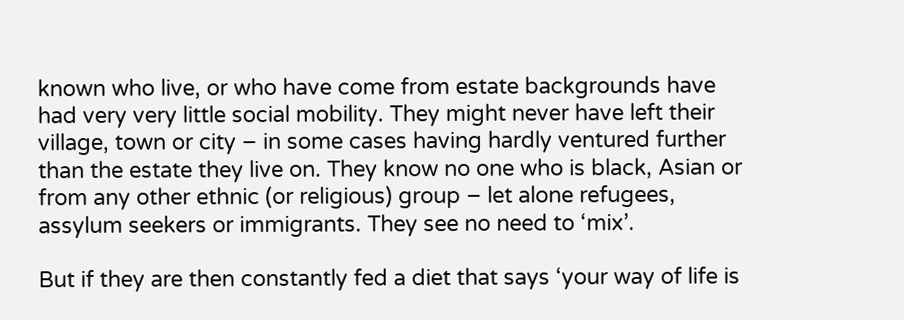known who live, or who have come from estate backgrounds have had very very little social mobility. They might never have left their village, town or city – in some cases having hardly ventured further than the estate they live on. They know no one who is black, Asian or from any other ethnic (or religious) group – let alone refugees, assylum seekers or immigrants. They see no need to ‘mix’.

But if they are then constantly fed a diet that says ‘your way of life is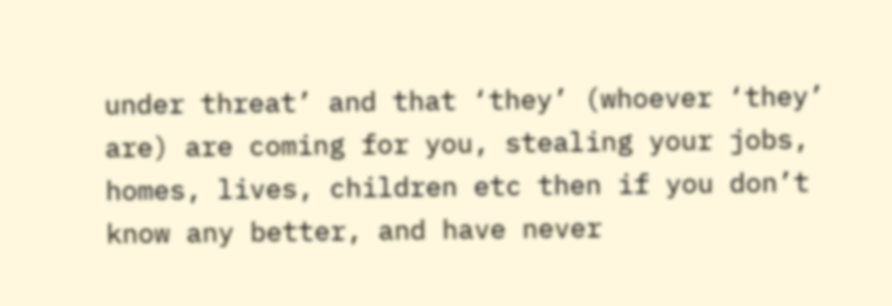under threat’ and that ‘they’ (whoever ‘they’ are) are coming for you, stealing your jobs, homes, lives, children etc then if you don’t know any better, and have never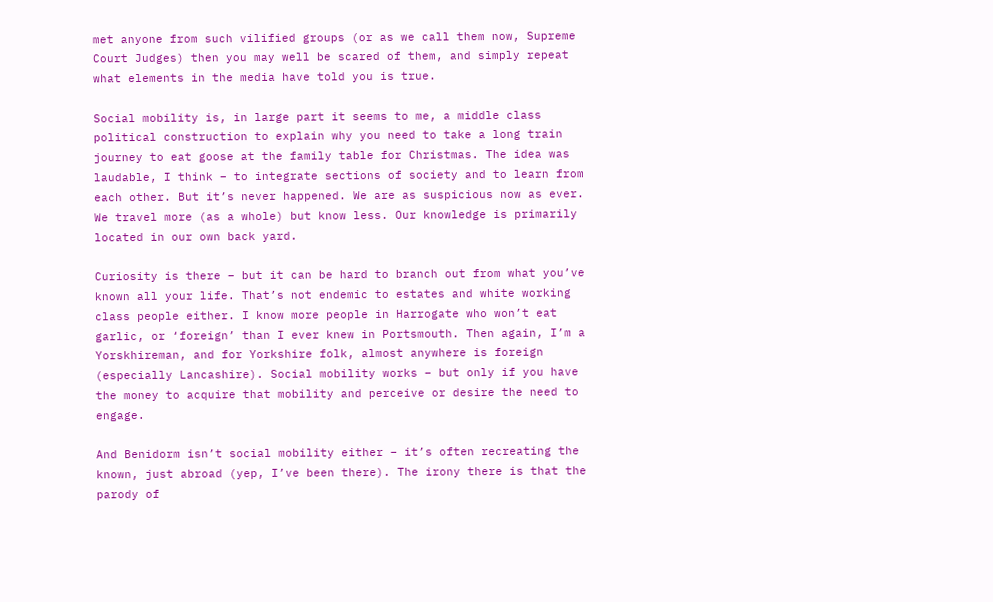met anyone from such vilified groups (or as we call them now, Supreme Court Judges) then you may well be scared of them, and simply repeat what elements in the media have told you is true.

Social mobility is, in large part it seems to me, a middle class political construction to explain why you need to take a long train journey to eat goose at the family table for Christmas. The idea was laudable, I think – to integrate sections of society and to learn from each other. But it’s never happened. We are as suspicious now as ever. We travel more (as a whole) but know less. Our knowledge is primarily located in our own back yard.

Curiosity is there – but it can be hard to branch out from what you’ve known all your life. That’s not endemic to estates and white working class people either. I know more people in Harrogate who won’t eat garlic, or ‘foreign’ than I ever knew in Portsmouth. Then again, I’m a Yorskhireman, and for Yorkshire folk, almost anywhere is foreign (especially Lancashire). Social mobility works – but only if you have the money to acquire that mobility and perceive or desire the need to engage.

And Benidorm isn’t social mobility either – it’s often recreating the known, just abroad (yep, I’ve been there). The irony there is that the parody of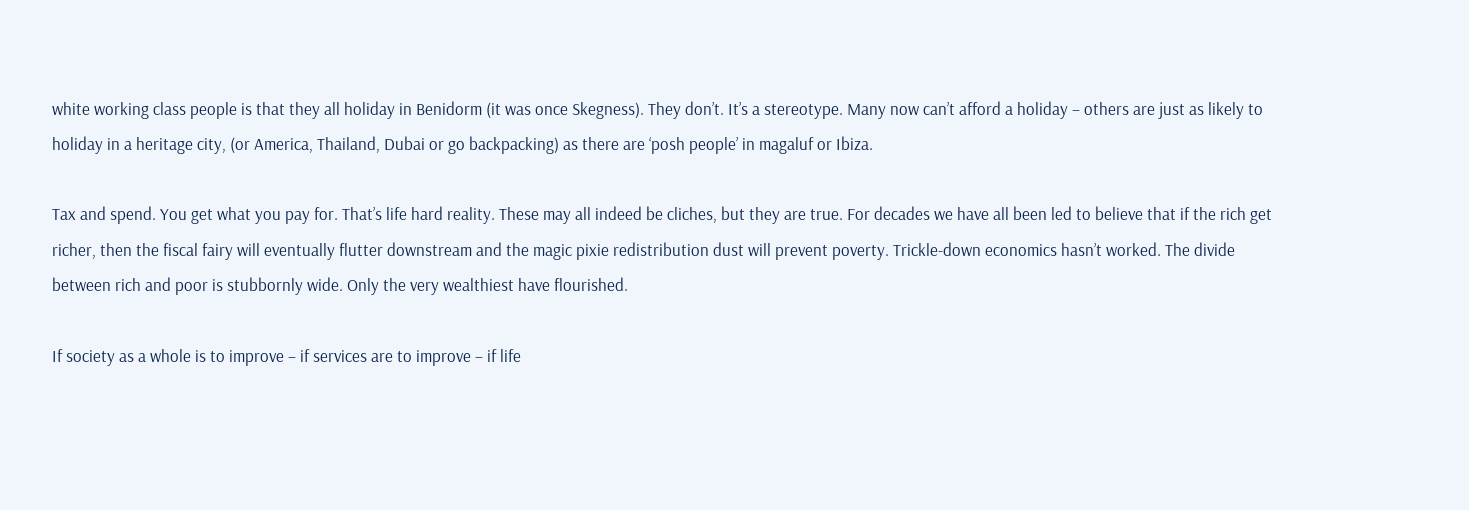white working class people is that they all holiday in Benidorm (it was once Skegness). They don’t. It’s a stereotype. Many now can’t afford a holiday – others are just as likely to holiday in a heritage city, (or America, Thailand, Dubai or go backpacking) as there are ‘posh people’ in magaluf or Ibiza.

Tax and spend. You get what you pay for. That’s life hard reality. These may all indeed be cliches, but they are true. For decades we have all been led to believe that if the rich get richer, then the fiscal fairy will eventually flutter downstream and the magic pixie redistribution dust will prevent poverty. Trickle-down economics hasn’t worked. The divide between rich and poor is stubbornly wide. Only the very wealthiest have flourished.

If society as a whole is to improve – if services are to improve – if life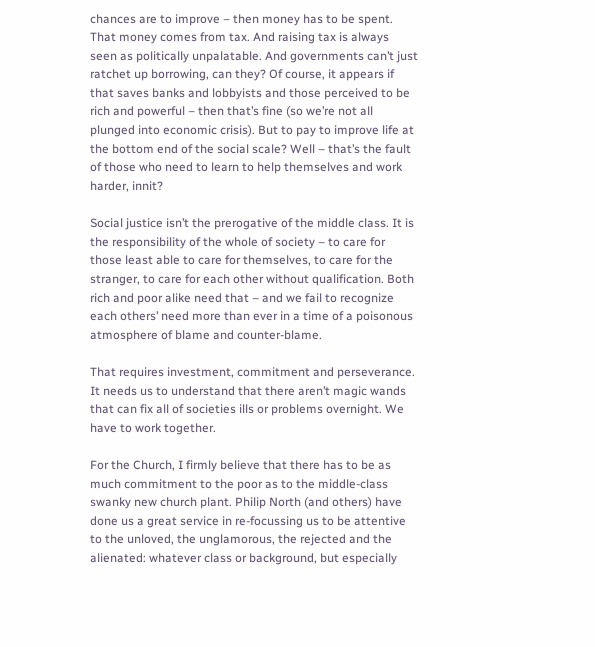chances are to improve – then money has to be spent. That money comes from tax. And raising tax is always seen as politically unpalatable. And governments can’t just ratchet up borrowing, can they? Of course, it appears if that saves banks and lobbyists and those perceived to be rich and powerful – then that’s fine (so we’re not all plunged into economic crisis). But to pay to improve life at the bottom end of the social scale? Well – that’s the fault of those who need to learn to help themselves and work harder, innit?

Social justice isn’t the prerogative of the middle class. It is the responsibility of the whole of society – to care for those least able to care for themselves, to care for the stranger, to care for each other without qualification. Both rich and poor alike need that – and we fail to recognize each others’ need more than ever in a time of a poisonous atmosphere of blame and counter-blame.

That requires investment, commitment and perseverance. It needs us to understand that there aren’t magic wands that can fix all of societies ills or problems overnight. We have to work together.

For the Church, I firmly believe that there has to be as much commitment to the poor as to the middle-class swanky new church plant. Philip North (and others) have done us a great service in re-focussing us to be attentive to the unloved, the unglamorous, the rejected and the alienated: whatever class or background, but especially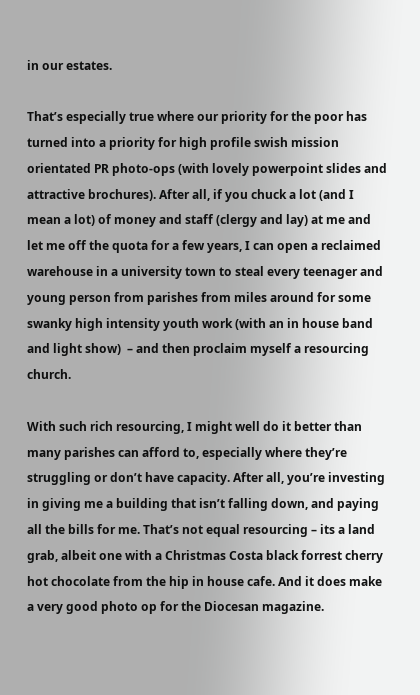in our estates.

That’s especially true where our priority for the poor has turned into a priority for high profile swish mission orientated PR photo-ops (with lovely powerpoint slides and attractive brochures). After all, if you chuck a lot (and I mean a lot) of money and staff (clergy and lay) at me and let me off the quota for a few years, I can open a reclaimed warehouse in a university town to steal every teenager and young person from parishes from miles around for some swanky high intensity youth work (with an in house band and light show)  – and then proclaim myself a resourcing church.

With such rich resourcing, I might well do it better than many parishes can afford to, especially where they’re struggling or don’t have capacity. After all, you’re investing in giving me a building that isn’t falling down, and paying all the bills for me. That’s not equal resourcing – its a land grab, albeit one with a Christmas Costa black forrest cherry hot chocolate from the hip in house cafe. And it does make a very good photo op for the Diocesan magazine.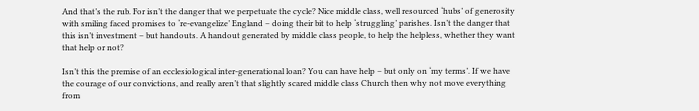And that’s the rub. For isn’t the danger that we perpetuate the cycle? Nice middle class, well resourced ‘hubs’ of generosity  with smiling faced promises to ‘re-evangelize’ England – doing their bit to help ‘struggling’ parishes. Isn’t the danger that this isn’t investment – but handouts. A handout generated by middle class people, to help the helpless, whether they want that help or not?

Isn’t this the premise of an ecclesiological inter-generational loan? You can have help – but only on ‘my terms’. If we have the courage of our convictions, and really aren’t that slightly scared middle class Church then why not move everything from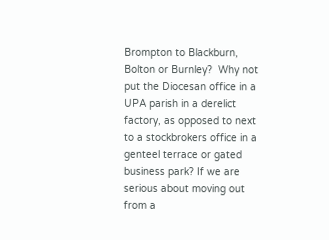Brompton to Blackburn, Bolton or Burnley?  Why not put the Diocesan office in a UPA parish in a derelict factory, as opposed to next to a stockbrokers office in a genteel terrace or gated business park? If we are serious about moving out from a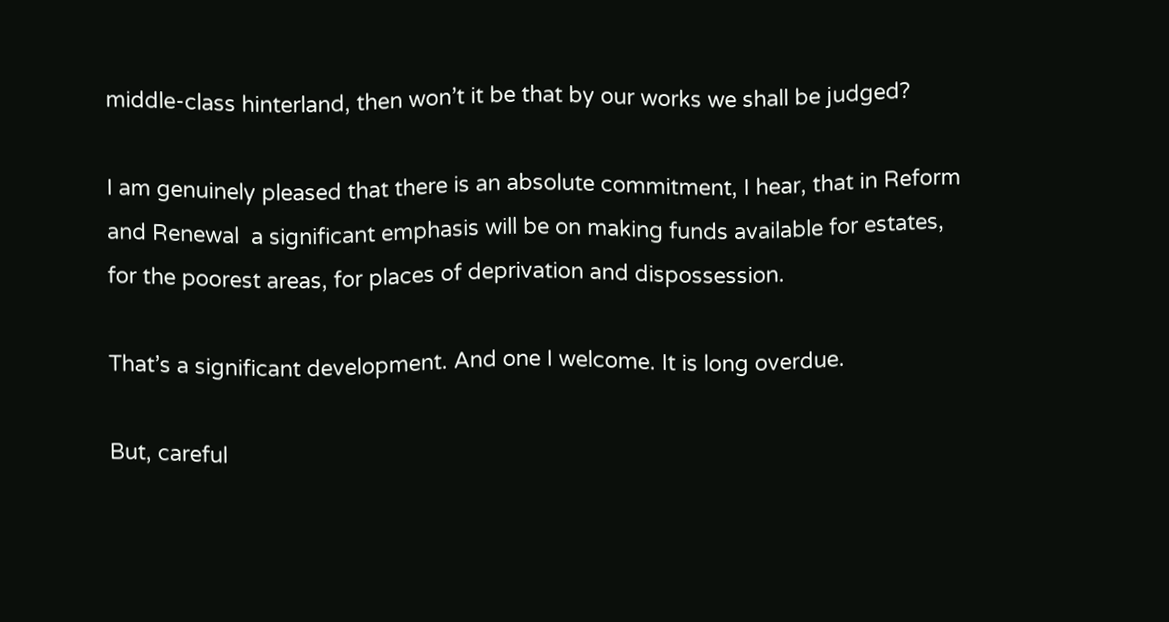middle-class hinterland, then won’t it be that by our works we shall be judged?

I am genuinely pleased that there is an absolute commitment, I hear, that in Reform and Renewal  a significant emphasis will be on making funds available for estates, for the poorest areas, for places of deprivation and dispossession.

That’s a significant development. And one I welcome. It is long overdue.

But, careful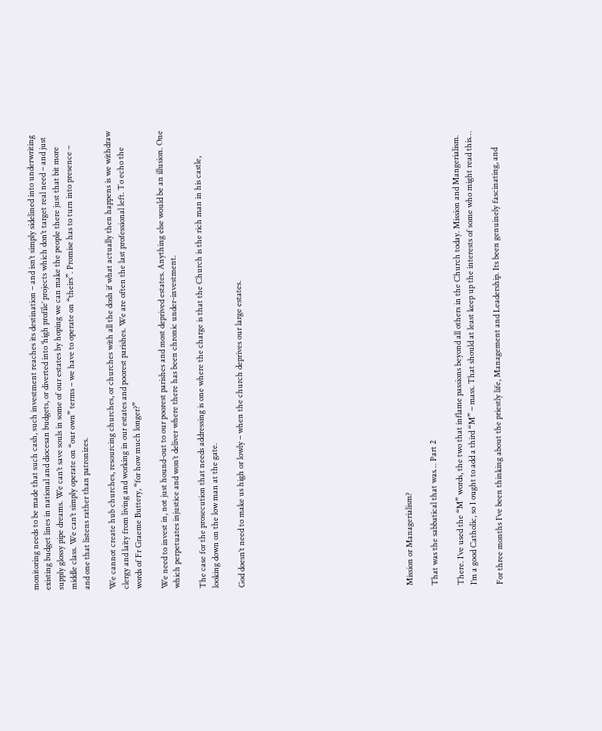monitoring needs to be made that such cash, such investment reaches its destination – and isn’t simply sidelined into underwriting existing budget lines in national and diocesan budgets, or diverted into ‘high profile’ projects which don’t target real need – and just supply glossy pipe dreams. We can’t save souls in some of our estates by hoping we can make the people there just that bit more middle class. We can’t simply operate on “our own” terms – we have to operate on “theirs”. Promise has to turn into presence – and one that listens rather than patronizes.

We cannot create hub churches, resourcing churches, or churches with all the dosh if what actually then happens is we withdraw clergy and laity from living and working in our estates and poorest parishes. We are often the last professional left. To echo the words of Fr Graeme Buttery, “for how much longer?”

We need to invest in, not just hound-out to our poorest parishes and most deprived estates. Anything else would be an illusion. One which perpetuates injustice and won’t deliver where there has been chronic under-investment.

The case for the prosecution that needs addressing is one where the charge is that the Church is the rich man in his castle, looking down on the low man at the gate.

God doesn’t need to make us high or lowly – when the church deprives our large estates.












Mission or Managerialism?

That was the sabbatical that was… Part 2

There. I’ve used the “M” words, the two that inflame passions beyond all others in the Church today. Mission and Mangerialism. I’m a good Catholic, so I ought to add a third “M” – mass. That should at least keep up the interests of some who might read this…

For three months I’ve been thinking about the priestly life, Management and Leadership. Its been genuinely fascinating, and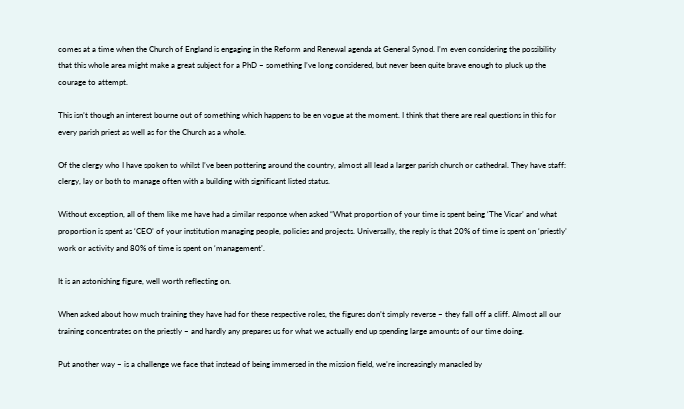comes at a time when the Church of England is engaging in the Reform and Renewal agenda at General Synod. I’m even considering the possibility that this whole area might make a great subject for a PhD – something I’ve long considered, but never been quite brave enough to pluck up the courage to attempt.

This isn’t though an interest bourne out of something which happens to be en vogue at the moment. I think that there are real questions in this for every parish priest as well as for the Church as a whole.

Of the clergy who I have spoken to whilst I’ve been pottering around the country, almost all lead a larger parish church or cathedral. They have staff: clergy, lay or both to manage often with a building with significant listed status.

Without exception, all of them like me have had a similar response when asked “What proportion of your time is spent being ‘The Vicar’ and what proportion is spent as ‘CEO’ of your institution managing people, policies and projects. Universally, the reply is that 20% of time is spent on ‘priestly’ work or activity and 80% of time is spent on ‘management’.

It is an astonishing figure, well worth reflecting on.

When asked about how much training they have had for these respective roles, the figures don’t simply reverse – they fall off a cliff. Almost all our training concentrates on the priestly – and hardly any prepares us for what we actually end up spending large amounts of our time doing.

Put another way – is a challenge we face that instead of being immersed in the mission field, we’re increasingly manacled by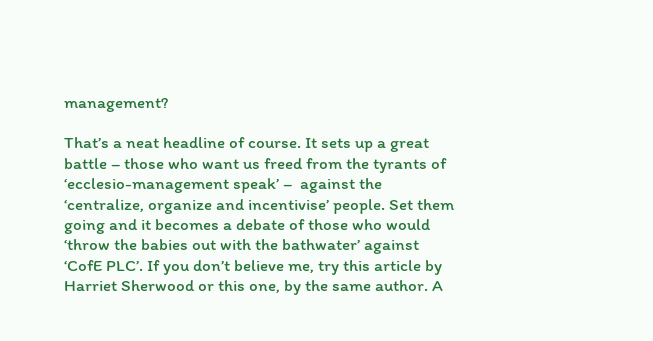management?

That’s a neat headline of course. It sets up a great battle – those who want us freed from the tyrants of ‘ecclesio-management speak’ –  against the ‘centralize, organize and incentivise’ people. Set them going and it becomes a debate of those who would ‘throw the babies out with the bathwater’ against ‘CofE PLC’. If you don’t believe me, try this article by Harriet Sherwood or this one, by the same author. A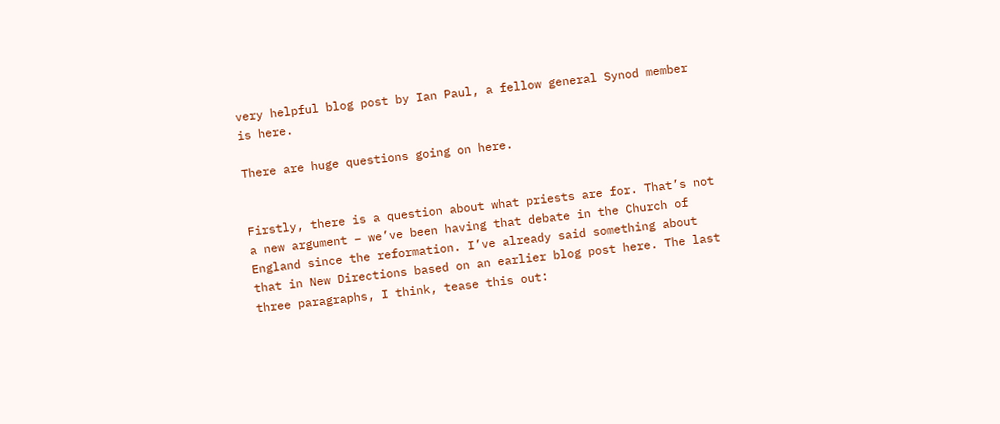very helpful blog post by Ian Paul, a fellow general Synod member is here.

There are huge questions going on here.


Firstly, there is a question about what priests are for. That’s not a new argument – we’ve been having that debate in the Church of England since the reformation. I’ve already said something about that in New Directions based on an earlier blog post here. The last three paragraphs, I think, tease this out: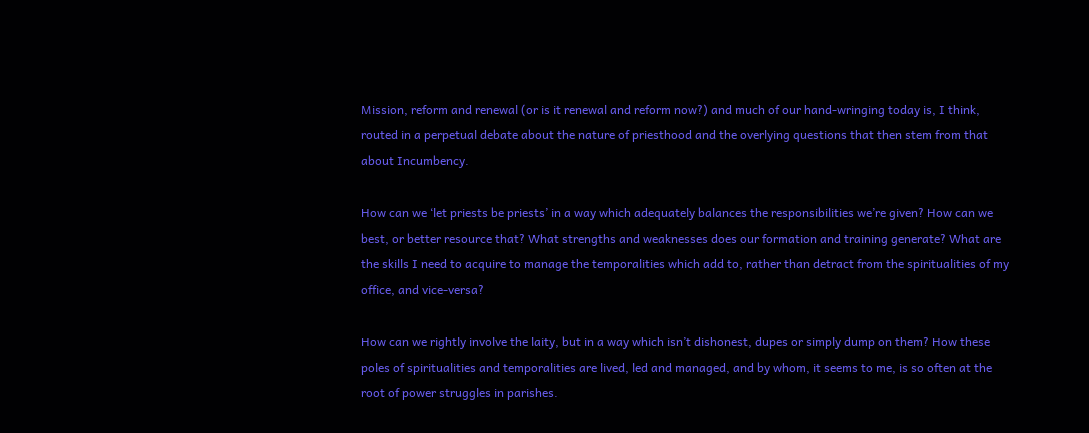Mission, reform and renewal (or is it renewal and reform now?) and much of our hand-wringing today is, I think, routed in a perpetual debate about the nature of priesthood and the overlying questions that then stem from that about Incumbency.

How can we ‘let priests be priests’ in a way which adequately balances the responsibilities we’re given? How can we best, or better resource that? What strengths and weaknesses does our formation and training generate? What are the skills I need to acquire to manage the temporalities which add to, rather than detract from the spiritualities of my office, and vice-versa?

How can we rightly involve the laity, but in a way which isn’t dishonest, dupes or simply dump on them? How these poles of spiritualities and temporalities are lived, led and managed, and by whom, it seems to me, is so often at the root of power struggles in parishes.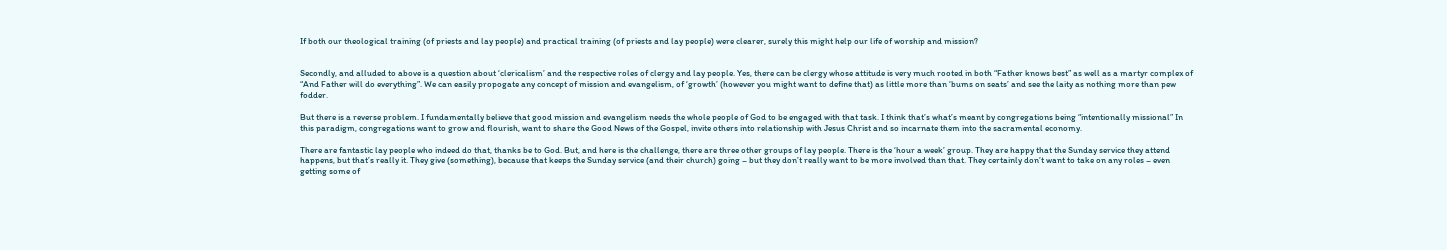If both our theological training (of priests and lay people) and practical training (of priests and lay people) were clearer, surely this might help our life of worship and mission?


Secondly, and alluded to above is a question about ‘clericalism’ and the respective roles of clergy and lay people. Yes, there can be clergy whose attitude is very much rooted in both “Father knows best” as well as a martyr complex of “And Father will do everything”. We can easily propogate any concept of mission and evangelism, of ‘growth’ (however you might want to define that) as little more than ‘bums on seats’ and see the laity as nothing more than pew fodder.

But there is a reverse problem. I fundamentally believe that good mission and evangelism needs the whole people of God to be engaged with that task. I think that’s what’s meant by congregations being “intentionally missional” In this paradigm, congregations want to grow and flourish, want to share the Good News of the Gospel, invite others into relationship with Jesus Christ and so incarnate them into the sacramental economy.

There are fantastic lay people who indeed do that, thanks be to God. But, and here is the challenge, there are three other groups of lay people. There is the ‘hour a week’ group. They are happy that the Sunday service they attend happens, but that’s really it. They give (something), because that keeps the Sunday service (and their church) going – but they don’t really want to be more involved than that. They certainly don’t want to take on any roles – even getting some of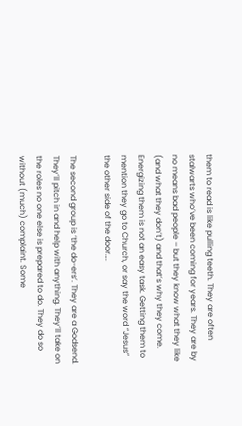them to read is like pulling teeth. They are often stalwarts who’ve been coming for years. They are by no means bad people – but they know what they like (and what they don’t) and that’s why they come. Energizing them is not an easy task. Getting them to mention they go to Church, or say the word “Jesus” the other side of the door….

The second group is ‘the do-ers’. They are a Godsend. They’ll pitch in and help with anything. They’ll take on the roles no one else is prepared to do. They do so without (much) complaint. Some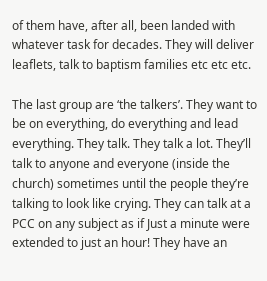of them have, after all, been landed with whatever task for decades. They will deliver leaflets, talk to baptism families etc etc etc.

The last group are ‘the talkers’. They want to be on everything, do everything and lead everything. They talk. They talk a lot. They’ll talk to anyone and everyone (inside the church) sometimes until the people they’re talking to look like crying. They can talk at a PCC on any subject as if Just a minute were extended to just an hour! They have an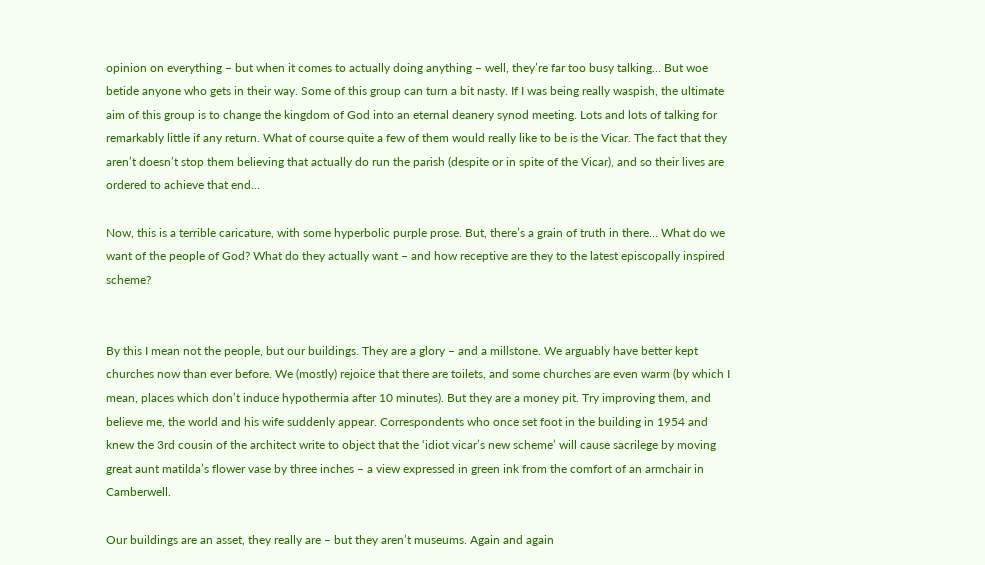opinion on everything – but when it comes to actually doing anything – well, they’re far too busy talking… But woe betide anyone who gets in their way. Some of this group can turn a bit nasty. If I was being really waspish, the ultimate aim of this group is to change the kingdom of God into an eternal deanery synod meeting. Lots and lots of talking for remarkably little if any return. What of course quite a few of them would really like to be is the Vicar. The fact that they aren’t doesn’t stop them believing that actually do run the parish (despite or in spite of the Vicar), and so their lives are ordered to achieve that end…

Now, this is a terrible caricature, with some hyperbolic purple prose. But, there’s a grain of truth in there… What do we want of the people of God? What do they actually want – and how receptive are they to the latest episcopally inspired scheme?


By this I mean not the people, but our buildings. They are a glory – and a millstone. We arguably have better kept churches now than ever before. We (mostly) rejoice that there are toilets, and some churches are even warm (by which I mean, places which don’t induce hypothermia after 10 minutes). But they are a money pit. Try improving them, and believe me, the world and his wife suddenly appear. Correspondents who once set foot in the building in 1954 and knew the 3rd cousin of the architect write to object that the ‘idiot vicar’s new scheme’ will cause sacrilege by moving great aunt matilda’s flower vase by three inches – a view expressed in green ink from the comfort of an armchair in Camberwell.

Our buildings are an asset, they really are – but they aren’t museums. Again and again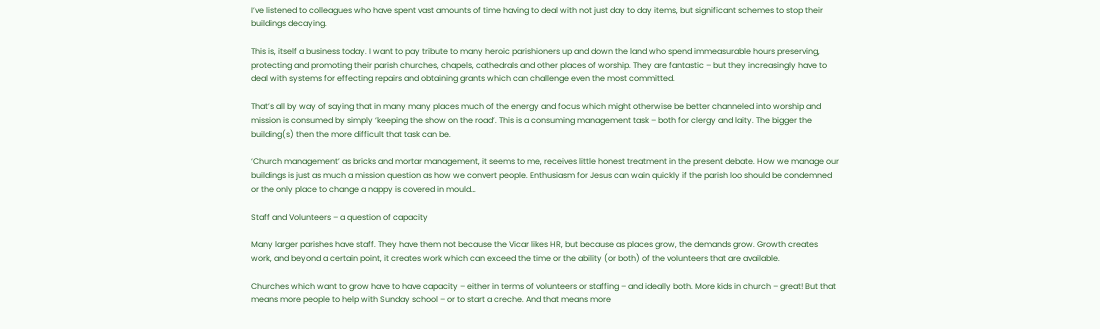I’ve listened to colleagues who have spent vast amounts of time having to deal with not just day to day items, but significant schemes to stop their buildings decaying.

This is, itself a business today. I want to pay tribute to many heroic parishioners up and down the land who spend immeasurable hours preserving, protecting and promoting their parish churches, chapels, cathedrals and other places of worship. They are fantastic – but they increasingly have to deal with systems for effecting repairs and obtaining grants which can challenge even the most committed.

That’s all by way of saying that in many many places much of the energy and focus which might otherwise be better channeled into worship and mission is consumed by simply ‘keeping the show on the road’. This is a consuming management task – both for clergy and laity. The bigger the building(s) then the more difficult that task can be.

‘Church management’ as bricks and mortar management, it seems to me, receives little honest treatment in the present debate. How we manage our buildings is just as much a mission question as how we convert people. Enthusiasm for Jesus can wain quickly if the parish loo should be condemned or the only place to change a nappy is covered in mould…

Staff and Volunteers – a question of capacity

Many larger parishes have staff. They have them not because the Vicar likes HR, but because as places grow, the demands grow. Growth creates work, and beyond a certain point, it creates work which can exceed the time or the ability (or both) of the volunteers that are available.

Churches which want to grow have to have capacity – either in terms of volunteers or staffing – and ideally both. More kids in church – great! But that means more people to help with Sunday school – or to start a creche. And that means more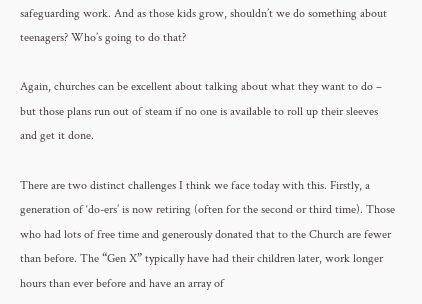safeguarding work. And as those kids grow, shouldn’t we do something about teenagers? Who’s going to do that?

Again, churches can be excellent about talking about what they want to do – but those plans run out of steam if no one is available to roll up their sleeves and get it done.

There are two distinct challenges I think we face today with this. Firstly, a generation of ‘do-ers’ is now retiring (often for the second or third time). Those who had lots of free time and generously donated that to the Church are fewer than before. The “Gen X” typically have had their children later, work longer hours than ever before and have an array of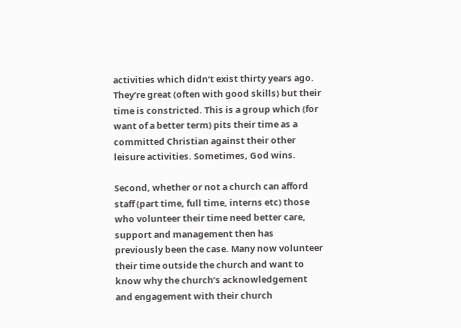activities which didn’t exist thirty years ago. They’re great (often with good skills) but their time is constricted. This is a group which (for want of a better term) pits their time as a committed Christian against their other leisure activities. Sometimes, God wins.

Second, whether or not a church can afford staff (part time, full time, interns etc) those who volunteer their time need better care, support and management then has previously been the case. Many now volunteer their time outside the church and want to know why the church’s acknowledgement and engagement with their church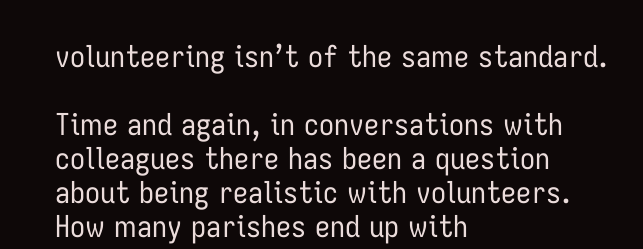volunteering isn’t of the same standard.

Time and again, in conversations with colleagues there has been a question about being realistic with volunteers. How many parishes end up with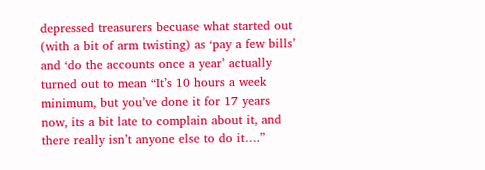depressed treasurers becuase what started out (with a bit of arm twisting) as ‘pay a few bills’ and ‘do the accounts once a year’ actually turned out to mean “It’s 10 hours a week minimum, but you’ve done it for 17 years now, its a bit late to complain about it, and there really isn’t anyone else to do it….”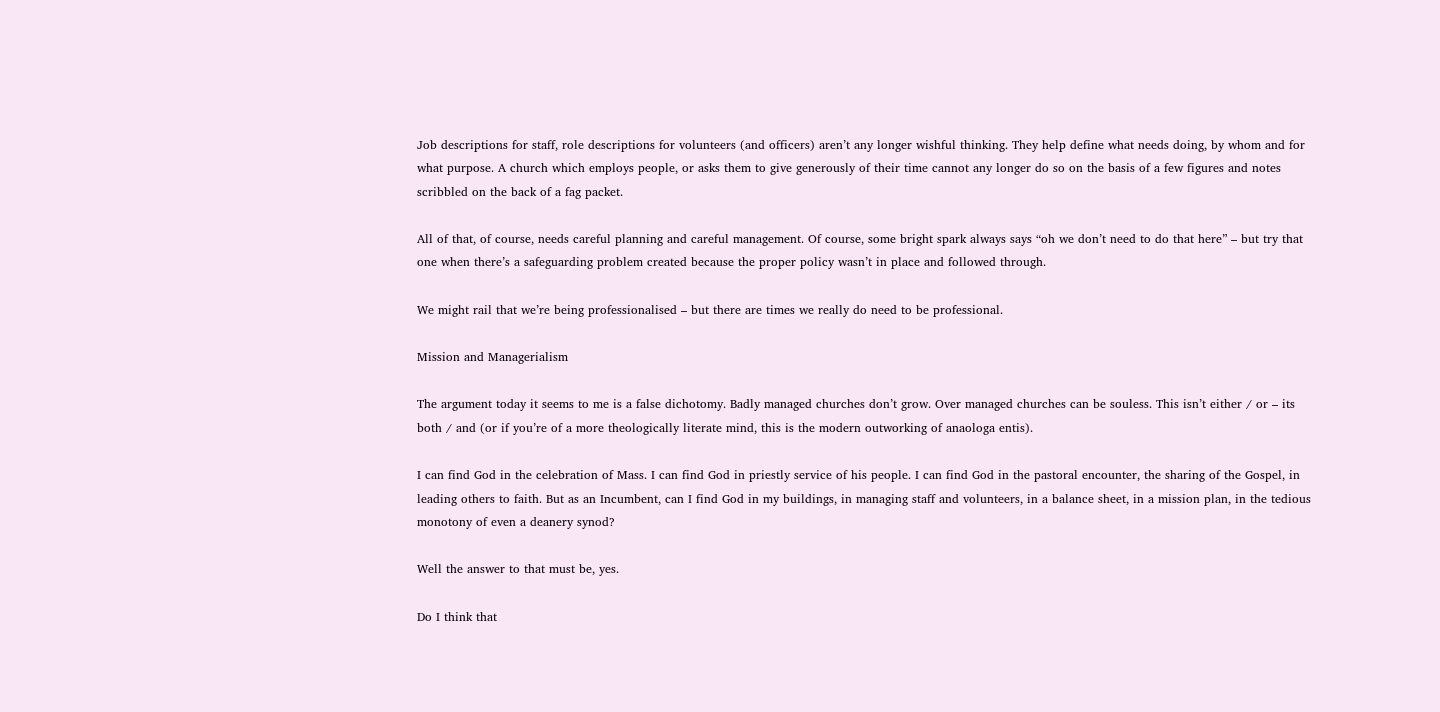Job descriptions for staff, role descriptions for volunteers (and officers) aren’t any longer wishful thinking. They help define what needs doing, by whom and for what purpose. A church which employs people, or asks them to give generously of their time cannot any longer do so on the basis of a few figures and notes scribbled on the back of a fag packet.

All of that, of course, needs careful planning and careful management. Of course, some bright spark always says “oh we don’t need to do that here” – but try that one when there’s a safeguarding problem created because the proper policy wasn’t in place and followed through.

We might rail that we’re being professionalised – but there are times we really do need to be professional.

Mission and Managerialism

The argument today it seems to me is a false dichotomy. Badly managed churches don’t grow. Over managed churches can be souless. This isn’t either / or – its both / and (or if you’re of a more theologically literate mind, this is the modern outworking of anaologa entis).

I can find God in the celebration of Mass. I can find God in priestly service of his people. I can find God in the pastoral encounter, the sharing of the Gospel, in leading others to faith. But as an Incumbent, can I find God in my buildings, in managing staff and volunteers, in a balance sheet, in a mission plan, in the tedious monotony of even a deanery synod?

Well the answer to that must be, yes.

Do I think that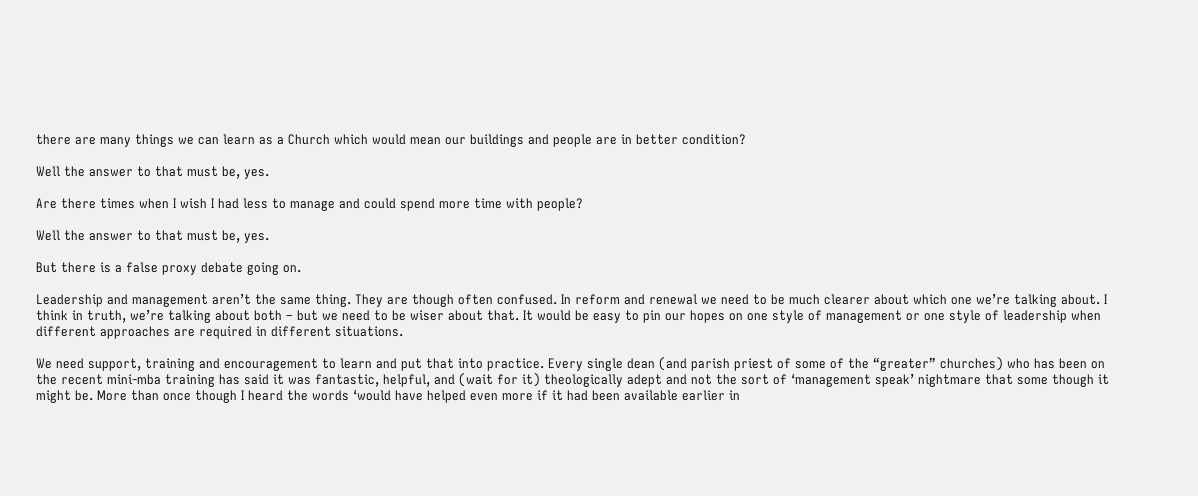there are many things we can learn as a Church which would mean our buildings and people are in better condition?

Well the answer to that must be, yes.

Are there times when I wish I had less to manage and could spend more time with people?

Well the answer to that must be, yes.

But there is a false proxy debate going on.

Leadership and management aren’t the same thing. They are though often confused. In reform and renewal we need to be much clearer about which one we’re talking about. I think in truth, we’re talking about both – but we need to be wiser about that. It would be easy to pin our hopes on one style of management or one style of leadership when different approaches are required in different situations.

We need support, training and encouragement to learn and put that into practice. Every single dean (and parish priest of some of the “greater” churches) who has been on the recent mini-mba training has said it was fantastic, helpful, and (wait for it) theologically adept and not the sort of ‘management speak’ nightmare that some though it might be. More than once though I heard the words ‘would have helped even more if it had been available earlier in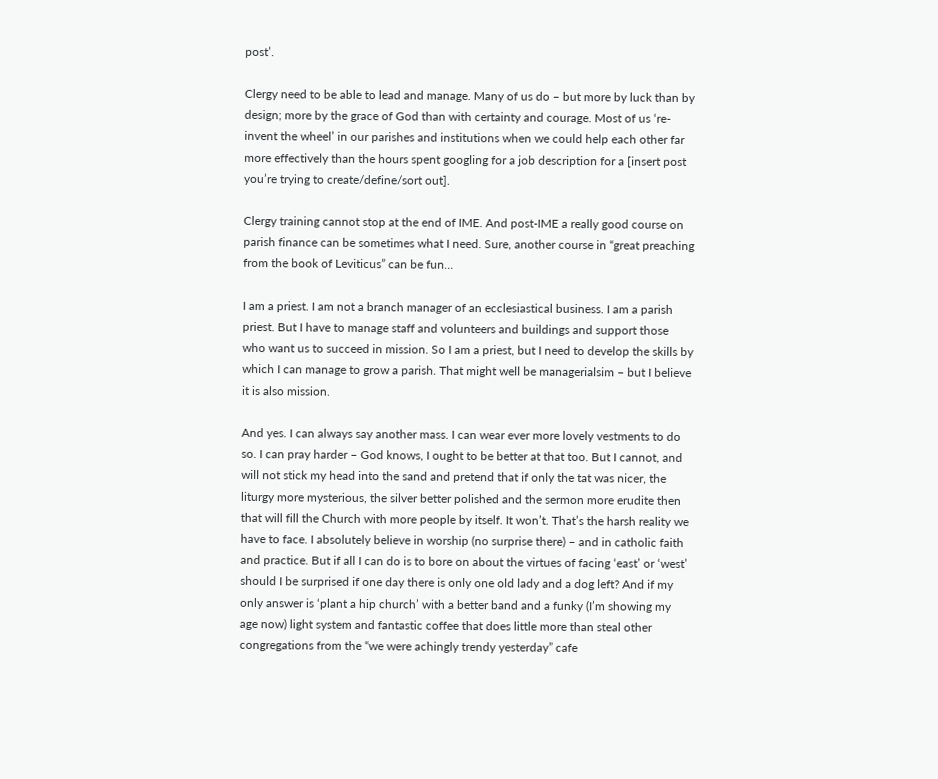post’.

Clergy need to be able to lead and manage. Many of us do – but more by luck than by design; more by the grace of God than with certainty and courage. Most of us ‘re-invent the wheel’ in our parishes and institutions when we could help each other far more effectively than the hours spent googling for a job description for a [insert post you’re trying to create/define/sort out].

Clergy training cannot stop at the end of IME. And post-IME a really good course on parish finance can be sometimes what I need. Sure, another course in “great preaching from the book of Leviticus” can be fun…

I am a priest. I am not a branch manager of an ecclesiastical business. I am a parish priest. But I have to manage staff and volunteers and buildings and support those who want us to succeed in mission. So I am a priest, but I need to develop the skills by which I can manage to grow a parish. That might well be managerialsim – but I believe it is also mission.

And yes. I can always say another mass. I can wear ever more lovely vestments to do so. I can pray harder – God knows, I ought to be better at that too. But I cannot, and will not stick my head into the sand and pretend that if only the tat was nicer, the liturgy more mysterious, the silver better polished and the sermon more erudite then that will fill the Church with more people by itself. It won’t. That’s the harsh reality we have to face. I absolutely believe in worship (no surprise there) – and in catholic faith and practice. But if all I can do is to bore on about the virtues of facing ‘east’ or ‘west’ should I be surprised if one day there is only one old lady and a dog left? And if my only answer is ‘plant a hip church’ with a better band and a funky (I’m showing my age now) light system and fantastic coffee that does little more than steal other congregations from the “we were achingly trendy yesterday” cafe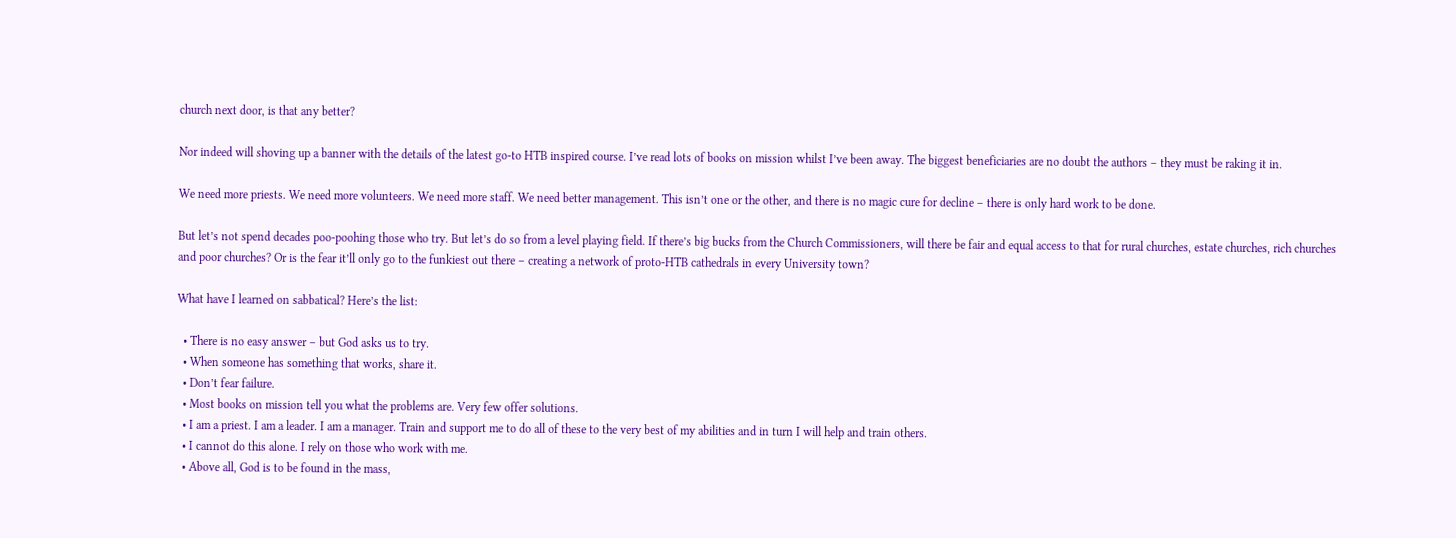church next door, is that any better?

Nor indeed will shoving up a banner with the details of the latest go-to HTB inspired course. I’ve read lots of books on mission whilst I’ve been away. The biggest beneficiaries are no doubt the authors – they must be raking it in.

We need more priests. We need more volunteers. We need more staff. We need better management. This isn’t one or the other, and there is no magic cure for decline – there is only hard work to be done.

But let’s not spend decades poo-poohing those who try. But let’s do so from a level playing field. If there’s big bucks from the Church Commissioners, will there be fair and equal access to that for rural churches, estate churches, rich churches and poor churches? Or is the fear it’ll only go to the funkiest out there – creating a network of proto-HTB cathedrals in every University town?

What have I learned on sabbatical? Here’s the list:

  • There is no easy answer – but God asks us to try.
  • When someone has something that works, share it.
  • Don’t fear failure.
  • Most books on mission tell you what the problems are. Very few offer solutions.
  • I am a priest. I am a leader. I am a manager. Train and support me to do all of these to the very best of my abilities and in turn I will help and train others.
  • I cannot do this alone. I rely on those who work with me.
  • Above all, God is to be found in the mass,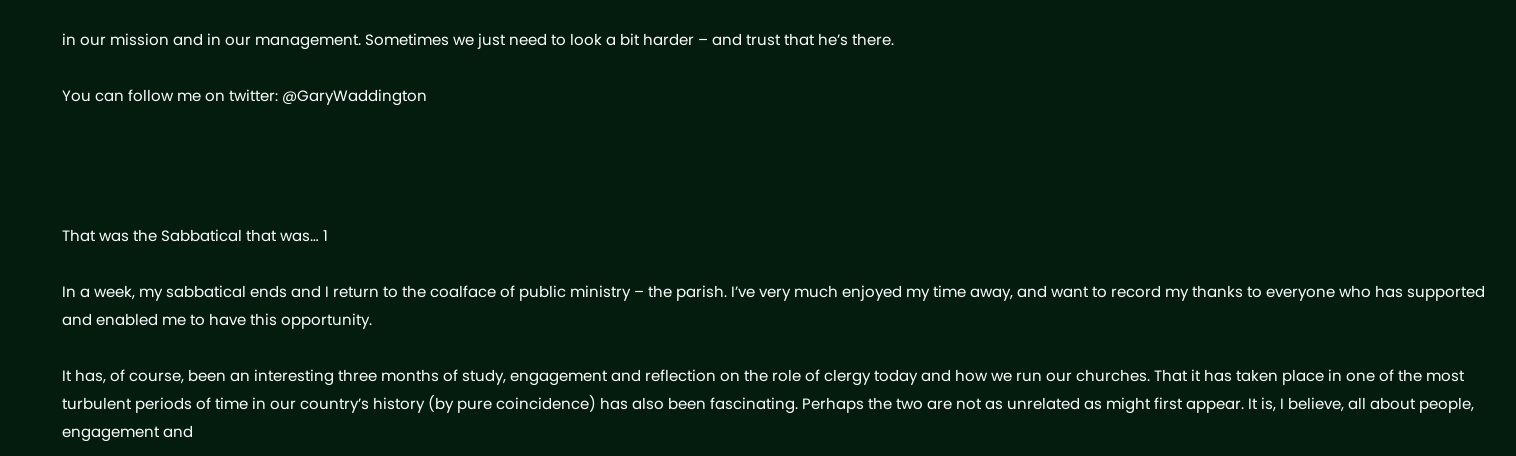in our mission and in our management. Sometimes we just need to look a bit harder – and trust that he’s there.

You can follow me on twitter: @GaryWaddington




That was the Sabbatical that was… 1

In a week, my sabbatical ends and I return to the coalface of public ministry – the parish. I’ve very much enjoyed my time away, and want to record my thanks to everyone who has supported and enabled me to have this opportunity.

It has, of course, been an interesting three months of study, engagement and reflection on the role of clergy today and how we run our churches. That it has taken place in one of the most turbulent periods of time in our country’s history (by pure coincidence) has also been fascinating. Perhaps the two are not as unrelated as might first appear. It is, I believe, all about people, engagement and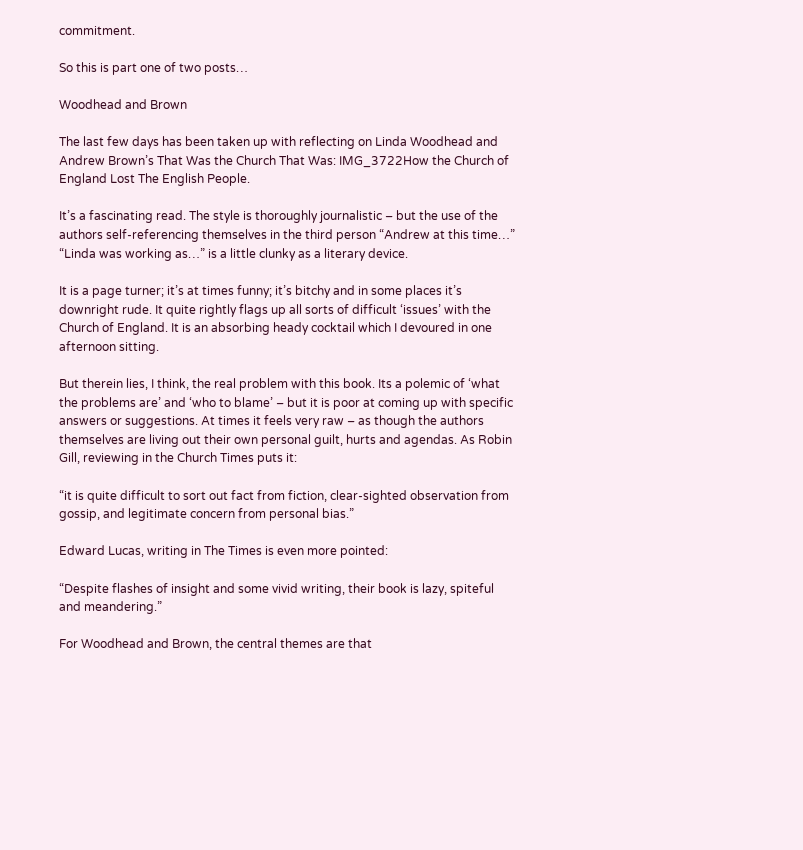commitment.

So this is part one of two posts…

Woodhead and Brown

The last few days has been taken up with reflecting on Linda Woodhead and Andrew Brown’s That Was the Church That Was: IMG_3722How the Church of England Lost The English People.

It’s a fascinating read. The style is thoroughly journalistic – but the use of the authors self-referencing themselves in the third person “Andrew at this time…” “Linda was working as…” is a little clunky as a literary device.

It is a page turner; it’s at times funny; it’s bitchy and in some places it’s downright rude. It quite rightly flags up all sorts of difficult ‘issues’ with the Church of England. It is an absorbing heady cocktail which I devoured in one afternoon sitting.

But therein lies, I think, the real problem with this book. Its a polemic of ‘what the problems are’ and ‘who to blame’ – but it is poor at coming up with specific answers or suggestions. At times it feels very raw – as though the authors themselves are living out their own personal guilt, hurts and agendas. As Robin Gill, reviewing in the Church Times puts it:

“it is quite difficult to sort out fact from fiction, clear-sighted observation from gossip, and legitimate concern from personal bias.”

Edward Lucas, writing in The Times is even more pointed:

“Despite flashes of insight and some vivid writing, their book is lazy, spiteful and meandering.”

For Woodhead and Brown, the central themes are that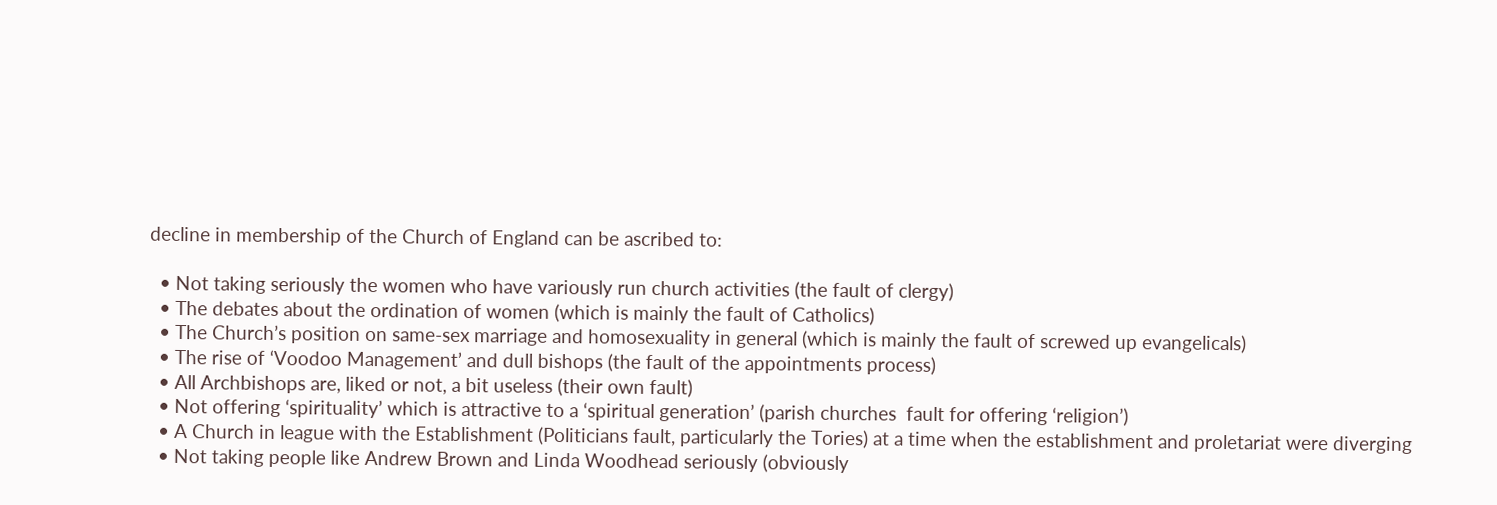decline in membership of the Church of England can be ascribed to:

  • Not taking seriously the women who have variously run church activities (the fault of clergy)
  • The debates about the ordination of women (which is mainly the fault of Catholics)
  • The Church’s position on same-sex marriage and homosexuality in general (which is mainly the fault of screwed up evangelicals)
  • The rise of ‘Voodoo Management’ and dull bishops (the fault of the appointments process)
  • All Archbishops are, liked or not, a bit useless (their own fault)
  • Not offering ‘spirituality’ which is attractive to a ‘spiritual generation’ (parish churches  fault for offering ‘religion’)
  • A Church in league with the Establishment (Politicians fault, particularly the Tories) at a time when the establishment and proletariat were diverging
  • Not taking people like Andrew Brown and Linda Woodhead seriously (obviously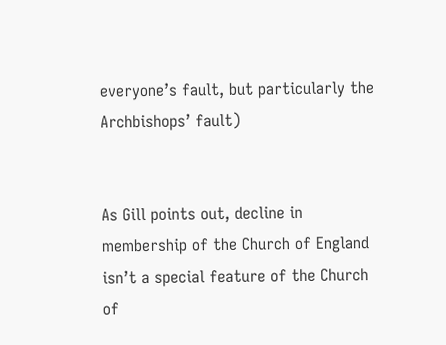everyone’s fault, but particularly the Archbishops’ fault)


As Gill points out, decline in membership of the Church of England isn’t a special feature of the Church of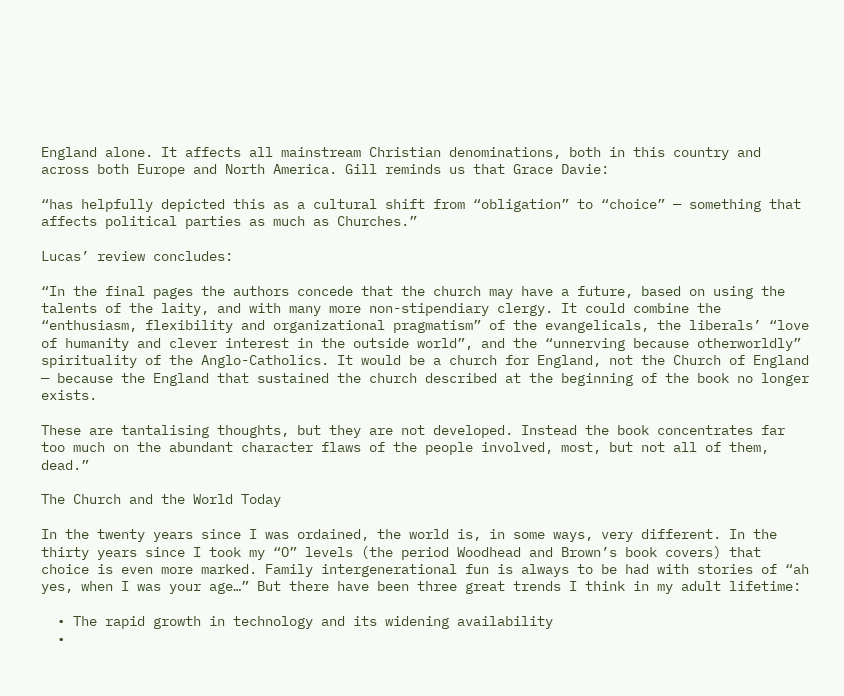England alone. It affects all mainstream Christian denominations, both in this country and across both Europe and North America. Gill reminds us that Grace Davie:

“has helpfully depicted this as a cultural shift from “obligation” to “choice” — something that affects political parties as much as Churches.”

Lucas’ review concludes:

“In the final pages the authors concede that the church may have a future, based on using the talents of the laity, and with many more non-stipendiary clergy. It could combine the “enthusiasm, flexibility and organizational pragmatism” of the evangelicals, the liberals’ “love of humanity and clever interest in the outside world”, and the “unnerving because otherworldly” spirituality of the Anglo-Catholics. It would be a church for England, not the Church of England — because the England that sustained the church described at the beginning of the book no longer exists.

These are tantalising thoughts, but they are not developed. Instead the book concentrates far too much on the abundant character flaws of the people involved, most, but not all of them, dead.”

The Church and the World Today

In the twenty years since I was ordained, the world is, in some ways, very different. In the thirty years since I took my “O” levels (the period Woodhead and Brown’s book covers) that choice is even more marked. Family intergenerational fun is always to be had with stories of “ah yes, when I was your age…” But there have been three great trends I think in my adult lifetime:

  • The rapid growth in technology and its widening availability
  •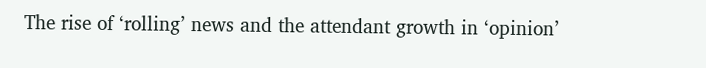The rise of ‘rolling’ news and the attendant growth in ‘opinion’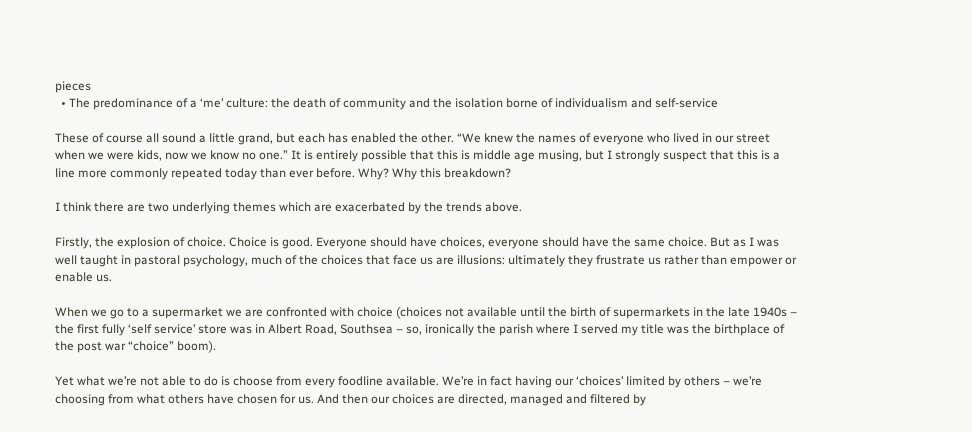pieces
  • The predominance of a ‘me’ culture: the death of community and the isolation borne of individualism and self-service

These of course all sound a little grand, but each has enabled the other. “We knew the names of everyone who lived in our street when we were kids, now we know no one.” It is entirely possible that this is middle age musing, but I strongly suspect that this is a line more commonly repeated today than ever before. Why? Why this breakdown?

I think there are two underlying themes which are exacerbated by the trends above.

Firstly, the explosion of choice. Choice is good. Everyone should have choices, everyone should have the same choice. But as I was well taught in pastoral psychology, much of the choices that face us are illusions: ultimately they frustrate us rather than empower or enable us.

When we go to a supermarket we are confronted with choice (choices not available until the birth of supermarkets in the late 1940s – the first fully ‘self service’ store was in Albert Road, Southsea – so, ironically the parish where I served my title was the birthplace of the post war “choice” boom).

Yet what we’re not able to do is choose from every foodline available. We’re in fact having our ‘choices’ limited by others – we’re choosing from what others have chosen for us. And then our choices are directed, managed and filtered by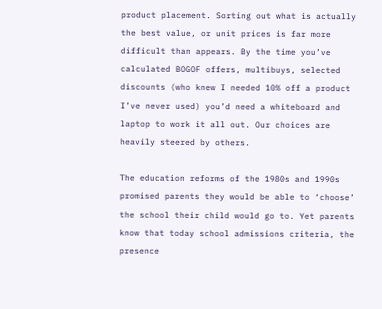product placement. Sorting out what is actually the best value, or unit prices is far more difficult than appears. By the time you’ve calculated BOGOF offers, multibuys, selected discounts (who knew I needed 10% off a product I’ve never used) you’d need a whiteboard and laptop to work it all out. Our choices are heavily steered by others.

The education reforms of the 1980s and 1990s promised parents they would be able to ‘choose’ the school their child would go to. Yet parents know that today school admissions criteria, the presence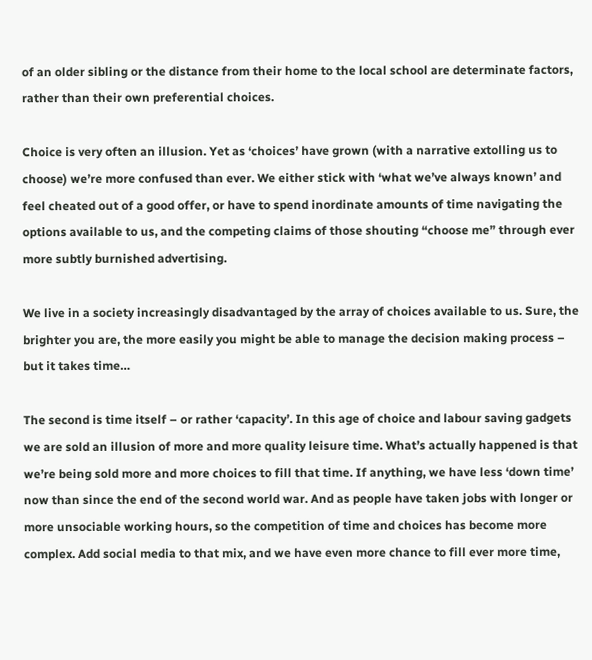of an older sibling or the distance from their home to the local school are determinate factors, rather than their own preferential choices.

Choice is very often an illusion. Yet as ‘choices’ have grown (with a narrative extolling us to choose) we’re more confused than ever. We either stick with ‘what we’ve always known’ and feel cheated out of a good offer, or have to spend inordinate amounts of time navigating the options available to us, and the competing claims of those shouting “choose me” through ever more subtly burnished advertising.

We live in a society increasingly disadvantaged by the array of choices available to us. Sure, the brighter you are, the more easily you might be able to manage the decision making process – but it takes time…

The second is time itself – or rather ‘capacity’. In this age of choice and labour saving gadgets we are sold an illusion of more and more quality leisure time. What’s actually happened is that we’re being sold more and more choices to fill that time. If anything, we have less ‘down time’ now than since the end of the second world war. And as people have taken jobs with longer or more unsociable working hours, so the competition of time and choices has become more complex. Add social media to that mix, and we have even more chance to fill ever more time,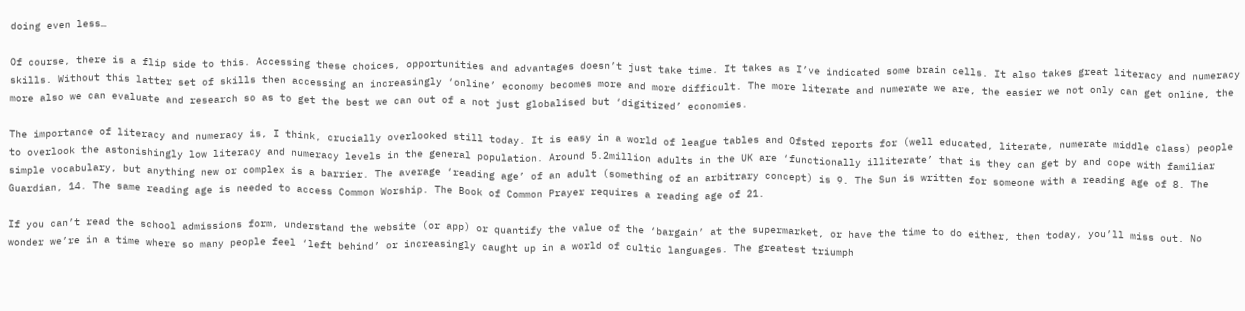doing even less…

Of course, there is a flip side to this. Accessing these choices, opportunities and advantages doesn’t just take time. It takes as I’ve indicated some brain cells. It also takes great literacy and numeracy skills. Without this latter set of skills then accessing an increasingly ‘online’ economy becomes more and more difficult. The more literate and numerate we are, the easier we not only can get online, the more also we can evaluate and research so as to get the best we can out of a not just globalised but ‘digitized’ economies.

The importance of literacy and numeracy is, I think, crucially overlooked still today. It is easy in a world of league tables and Ofsted reports for (well educated, literate, numerate middle class) people to overlook the astonishingly low literacy and numeracy levels in the general population. Around 5.2million adults in the UK are ‘functionally illiterate’ that is they can get by and cope with familiar simple vocabulary, but anything new or complex is a barrier. The average ‘reading age’ of an adult (something of an arbitrary concept) is 9. The Sun is written for someone with a reading age of 8. The Guardian, 14. The same reading age is needed to access Common Worship. The Book of Common Prayer requires a reading age of 21.

If you can’t read the school admissions form, understand the website (or app) or quantify the value of the ‘bargain’ at the supermarket, or have the time to do either, then today, you’ll miss out. No wonder we’re in a time where so many people feel ‘left behind’ or increasingly caught up in a world of cultic languages. The greatest triumph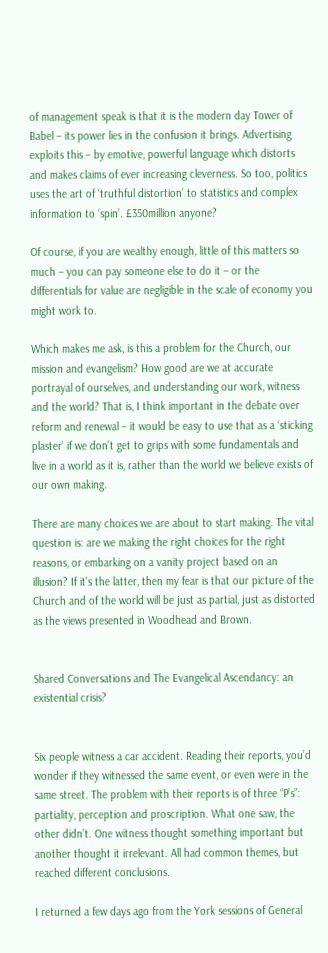of management speak is that it is the modern day Tower of Babel – its power lies in the confusion it brings. Advertising exploits this – by emotive, powerful language which distorts and makes claims of ever increasing cleverness. So too, politics uses the art of ‘truthful distortion’ to statistics and complex information to ‘spin’. £350million anyone?

Of course, if you are wealthy enough, little of this matters so much – you can pay someone else to do it – or the differentials for value are negligible in the scale of economy you might work to.

Which makes me ask, is this a problem for the Church, our mission and evangelism? How good are we at accurate portrayal of ourselves, and understanding our work, witness and the world? That is, I think important in the debate over reform and renewal – it would be easy to use that as a ‘sticking plaster’ if we don’t get to grips with some fundamentals and live in a world as it is, rather than the world we believe exists of our own making.

There are many choices we are about to start making. The vital question is: are we making the right choices for the right reasons, or embarking on a vanity project based on an illusion? If it’s the latter, then my fear is that our picture of the Church and of the world will be just as partial, just as distorted as the views presented in Woodhead and Brown.


Shared Conversations and The Evangelical Ascendancy: an existential crisis?


Six people witness a car accident. Reading their reports, you’d wonder if they witnessed the same event, or even were in the same street. The problem with their reports is of three “P’s”: partiality, perception and proscription. What one saw, the other didn’t. One witness thought something important but another thought it irrelevant. All had common themes, but reached different conclusions.

I returned a few days ago from the York sessions of General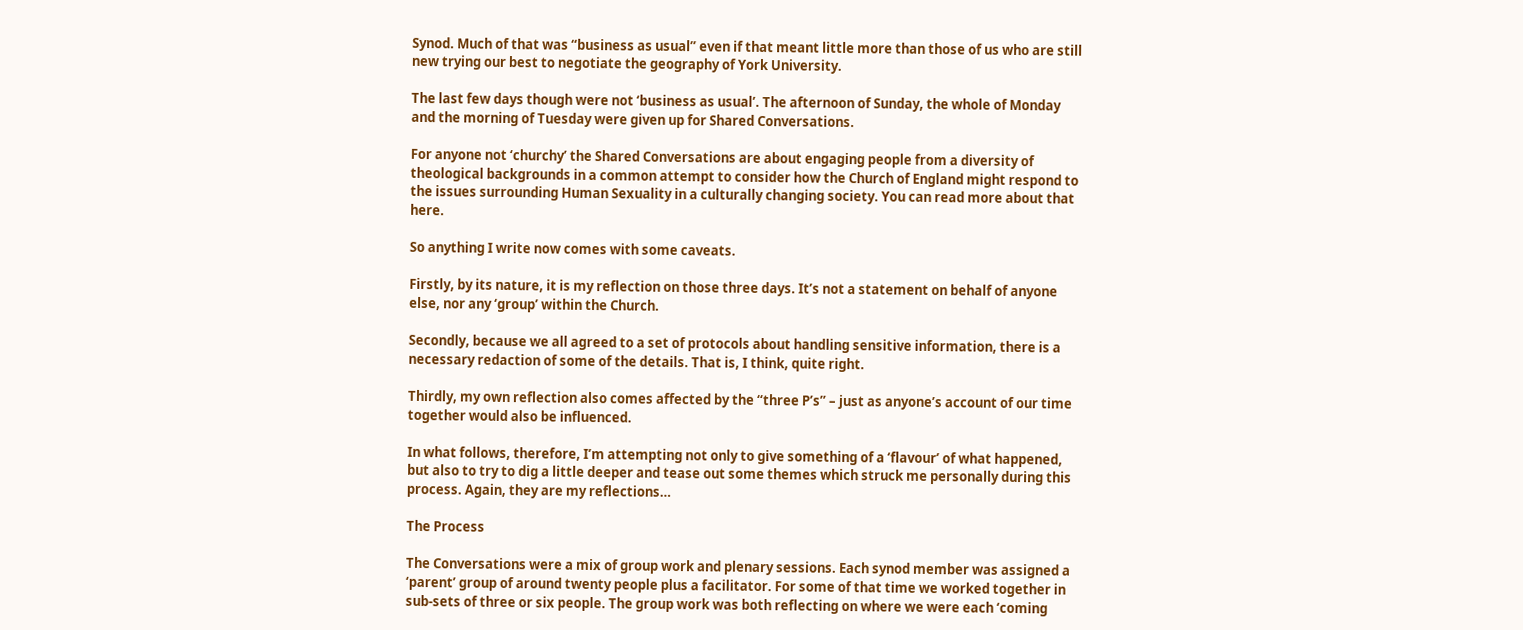Synod. Much of that was “business as usual” even if that meant little more than those of us who are still new trying our best to negotiate the geography of York University.

The last few days though were not ‘business as usual’. The afternoon of Sunday, the whole of Monday and the morning of Tuesday were given up for Shared Conversations.

For anyone not ‘churchy’ the Shared Conversations are about engaging people from a diversity of theological backgrounds in a common attempt to consider how the Church of England might respond to the issues surrounding Human Sexuality in a culturally changing society. You can read more about that here.

So anything I write now comes with some caveats.

Firstly, by its nature, it is my reflection on those three days. It’s not a statement on behalf of anyone else, nor any ‘group’ within the Church.

Secondly, because we all agreed to a set of protocols about handling sensitive information, there is a necessary redaction of some of the details. That is, I think, quite right.

Thirdly, my own reflection also comes affected by the “three P’s” – just as anyone’s account of our time together would also be influenced.

In what follows, therefore, I’m attempting not only to give something of a ‘flavour’ of what happened, but also to try to dig a little deeper and tease out some themes which struck me personally during this process. Again, they are my reflections…

The Process

The Conversations were a mix of group work and plenary sessions. Each synod member was assigned a ‘parent’ group of around twenty people plus a facilitator. For some of that time we worked together in sub-sets of three or six people. The group work was both reflecting on where we were each ‘coming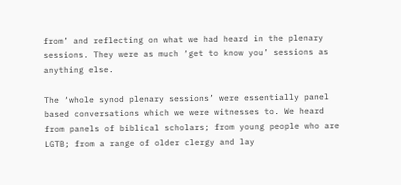from’ and reflecting on what we had heard in the plenary sessions. They were as much ‘get to know you’ sessions as anything else.

The ‘whole synod plenary sessions’ were essentially panel based conversations which we were witnesses to. We heard from panels of biblical scholars; from young people who are LGTB; from a range of older clergy and lay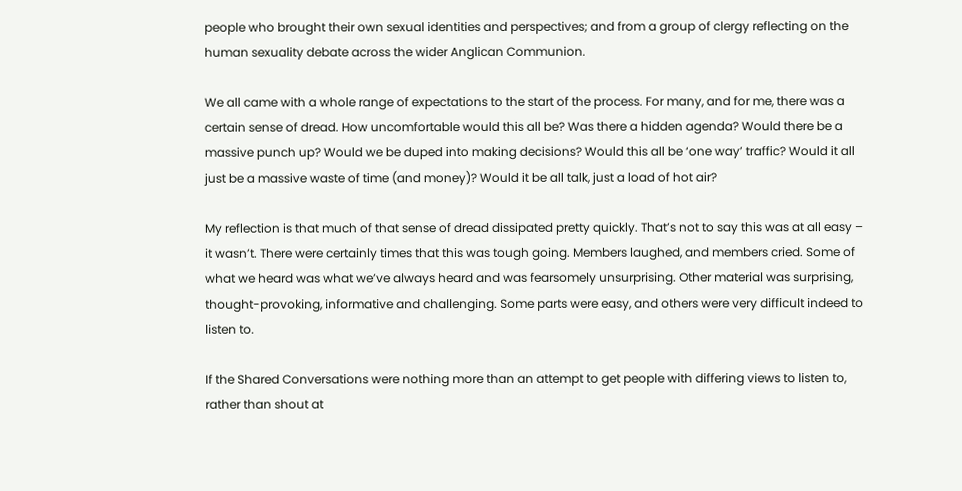people who brought their own sexual identities and perspectives; and from a group of clergy reflecting on the human sexuality debate across the wider Anglican Communion.

We all came with a whole range of expectations to the start of the process. For many, and for me, there was a certain sense of dread. How uncomfortable would this all be? Was there a hidden agenda? Would there be a massive punch up? Would we be duped into making decisions? Would this all be ‘one way’ traffic? Would it all just be a massive waste of time (and money)? Would it be all talk, just a load of hot air?

My reflection is that much of that sense of dread dissipated pretty quickly. That’s not to say this was at all easy – it wasn’t. There were certainly times that this was tough going. Members laughed, and members cried. Some of what we heard was what we’ve always heard and was fearsomely unsurprising. Other material was surprising, thought-provoking, informative and challenging. Some parts were easy, and others were very difficult indeed to listen to.

If the Shared Conversations were nothing more than an attempt to get people with differing views to listen to, rather than shout at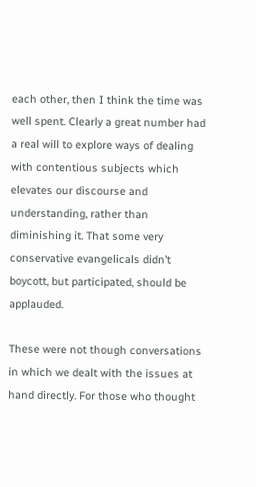each other, then I think the time was well spent. Clearly a great number had a real will to explore ways of dealing with contentious subjects which elevates our discourse and understanding, rather than diminishing it. That some very conservative evangelicals didn’t boycott, but participated, should be applauded.

These were not though conversations in which we dealt with the issues at hand directly. For those who thought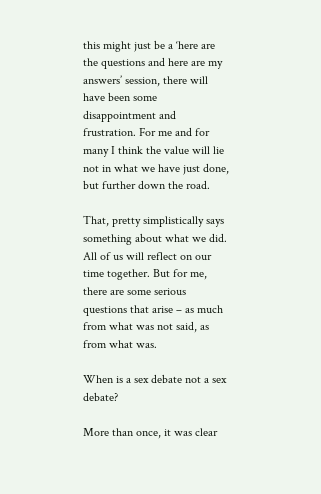this might just be a ‘here are the questions and here are my answers’ session, there will have been some disappointment and frustration. For me and for many I think the value will lie not in what we have just done, but further down the road.

That, pretty simplistically says something about what we did. All of us will reflect on our time together. But for me, there are some serious questions that arise – as much from what was not said, as from what was.

When is a sex debate not a sex debate?

More than once, it was clear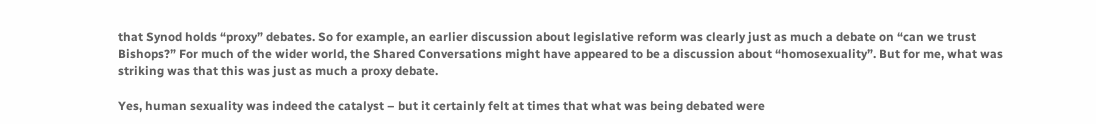that Synod holds “proxy” debates. So for example, an earlier discussion about legislative reform was clearly just as much a debate on “can we trust Bishops?” For much of the wider world, the Shared Conversations might have appeared to be a discussion about “homosexuality”. But for me, what was striking was that this was just as much a proxy debate.

Yes, human sexuality was indeed the catalyst – but it certainly felt at times that what was being debated were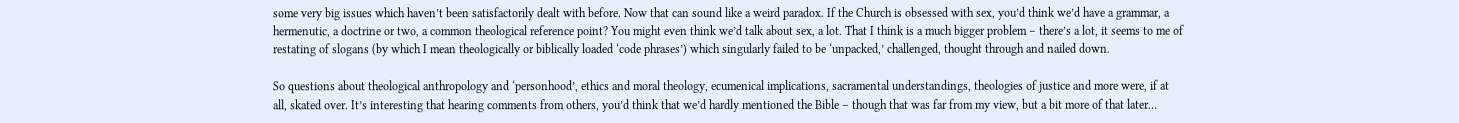some very big issues which haven’t been satisfactorily dealt with before. Now that can sound like a weird paradox. If the Church is obsessed with sex, you’d think we’d have a grammar, a hermenutic, a doctrine or two, a common theological reference point? You might even think we’d talk about sex, a lot. That I think is a much bigger problem – there’s a lot, it seems to me of restating of slogans (by which I mean theologically or biblically loaded ‘code phrases’) which singularly failed to be ‘unpacked,’ challenged, thought through and nailed down.

So questions about theological anthropology and ‘personhood’, ethics and moral theology, ecumenical implications, sacramental understandings, theologies of justice and more were, if at all, skated over. It’s interesting that hearing comments from others, you’d think that we’d hardly mentioned the Bible – though that was far from my view, but a bit more of that later…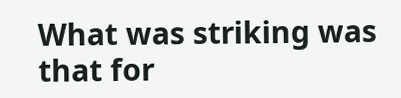What was striking was that for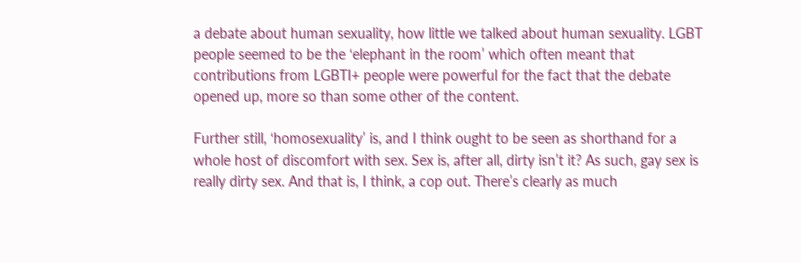a debate about human sexuality, how little we talked about human sexuality. LGBT people seemed to be the ‘elephant in the room’ which often meant that contributions from LGBTI+ people were powerful for the fact that the debate opened up, more so than some other of the content.

Further still, ‘homosexuality’ is, and I think ought to be seen as shorthand for a whole host of discomfort with sex. Sex is, after all, dirty isn’t it? As such, gay sex is really dirty sex. And that is, I think, a cop out. There’s clearly as much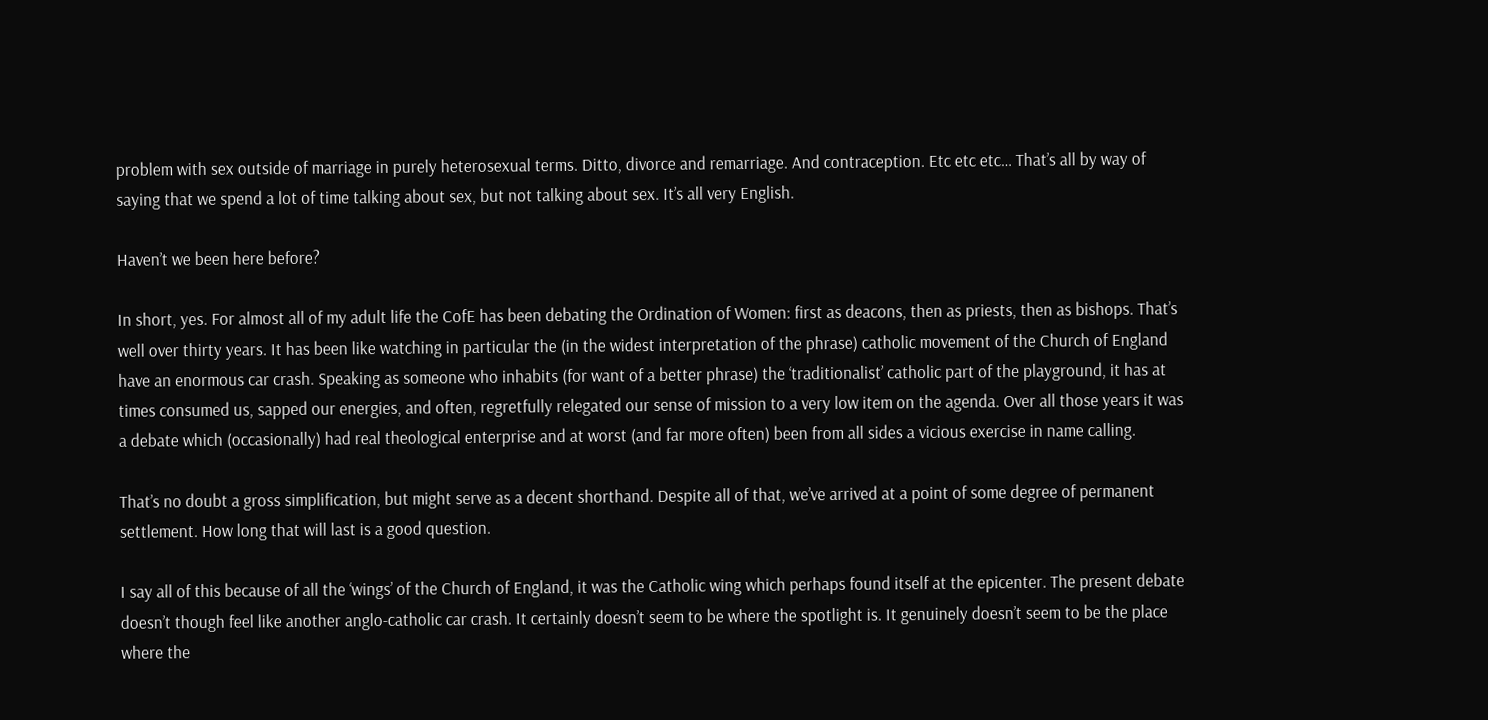problem with sex outside of marriage in purely heterosexual terms. Ditto, divorce and remarriage. And contraception. Etc etc etc… That’s all by way of saying that we spend a lot of time talking about sex, but not talking about sex. It’s all very English.

Haven’t we been here before?

In short, yes. For almost all of my adult life the CofE has been debating the Ordination of Women: first as deacons, then as priests, then as bishops. That’s well over thirty years. It has been like watching in particular the (in the widest interpretation of the phrase) catholic movement of the Church of England have an enormous car crash. Speaking as someone who inhabits (for want of a better phrase) the ‘traditionalist’ catholic part of the playground, it has at times consumed us, sapped our energies, and often, regretfully relegated our sense of mission to a very low item on the agenda. Over all those years it was a debate which (occasionally) had real theological enterprise and at worst (and far more often) been from all sides a vicious exercise in name calling.

That’s no doubt a gross simplification, but might serve as a decent shorthand. Despite all of that, we’ve arrived at a point of some degree of permanent settlement. How long that will last is a good question.

I say all of this because of all the ‘wings’ of the Church of England, it was the Catholic wing which perhaps found itself at the epicenter. The present debate doesn’t though feel like another anglo-catholic car crash. It certainly doesn’t seem to be where the spotlight is. It genuinely doesn’t seem to be the place where the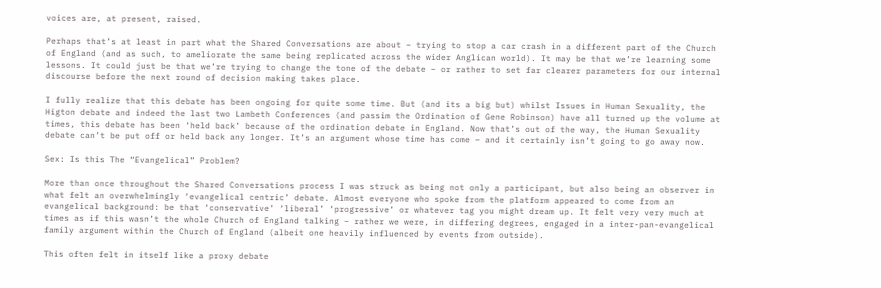voices are, at present, raised.

Perhaps that’s at least in part what the Shared Conversations are about – trying to stop a car crash in a different part of the Church of England (and as such, to ameliorate the same being replicated across the wider Anglican world). It may be that we’re learning some lessons. It could just be that we’re trying to change the tone of the debate – or rather to set far clearer parameters for our internal discourse before the next round of decision making takes place.

I fully realize that this debate has been ongoing for quite some time. But (and its a big but) whilst Issues in Human Sexuality, the Higton debate and indeed the last two Lambeth Conferences (and passim the Ordination of Gene Robinson) have all turned up the volume at times, this debate has been ‘held back’ because of the ordination debate in England. Now that’s out of the way, the Human Sexuality debate can’t be put off or held back any longer. It’s an argument whose time has come – and it certainly isn’t going to go away now.

Sex: Is this The “Evangelical” Problem?

More than once throughout the Shared Conversations process I was struck as being not only a participant, but also being an observer in what felt an overwhelmingly ‘evangelical centric’ debate. Almost everyone who spoke from the platform appeared to come from an evangelical background: be that ‘conservative’ ‘liberal’ ‘progressive’ or whatever tag you might dream up. It felt very very much at times as if this wasn’t the whole Church of England talking – rather we were, in differing degrees, engaged in a inter-pan-evangelical family argument within the Church of England (albeit one heavily influenced by events from outside).

This often felt in itself like a proxy debate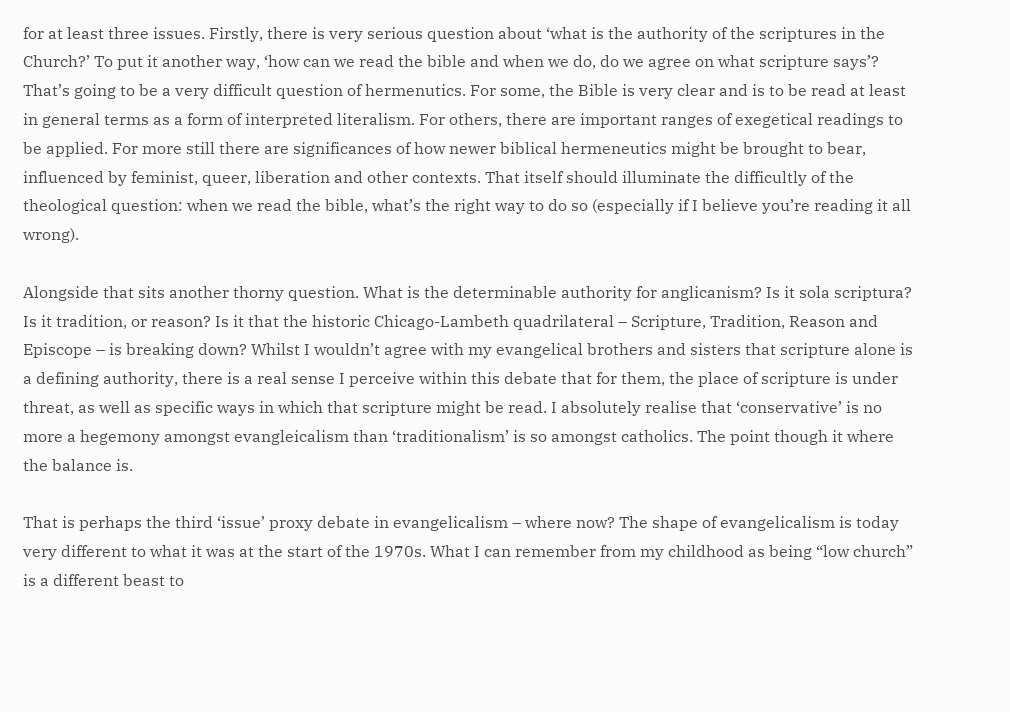for at least three issues. Firstly, there is very serious question about ‘what is the authority of the scriptures in the Church?’ To put it another way, ‘how can we read the bible and when we do, do we agree on what scripture says’? That’s going to be a very difficult question of hermenutics. For some, the Bible is very clear and is to be read at least in general terms as a form of interpreted literalism. For others, there are important ranges of exegetical readings to be applied. For more still there are significances of how newer biblical hermeneutics might be brought to bear, influenced by feminist, queer, liberation and other contexts. That itself should illuminate the difficultly of the theological question: when we read the bible, what’s the right way to do so (especially if I believe you’re reading it all wrong).

Alongside that sits another thorny question. What is the determinable authority for anglicanism? Is it sola scriptura? Is it tradition, or reason? Is it that the historic Chicago-Lambeth quadrilateral – Scripture, Tradition, Reason and Episcope – is breaking down? Whilst I wouldn’t agree with my evangelical brothers and sisters that scripture alone is a defining authority, there is a real sense I perceive within this debate that for them, the place of scripture is under threat, as well as specific ways in which that scripture might be read. I absolutely realise that ‘conservative’ is no more a hegemony amongst evangleicalism than ‘traditionalism’ is so amongst catholics. The point though it where the balance is.

That is perhaps the third ‘issue’ proxy debate in evangelicalism – where now? The shape of evangelicalism is today very different to what it was at the start of the 1970s. What I can remember from my childhood as being “low church” is a different beast to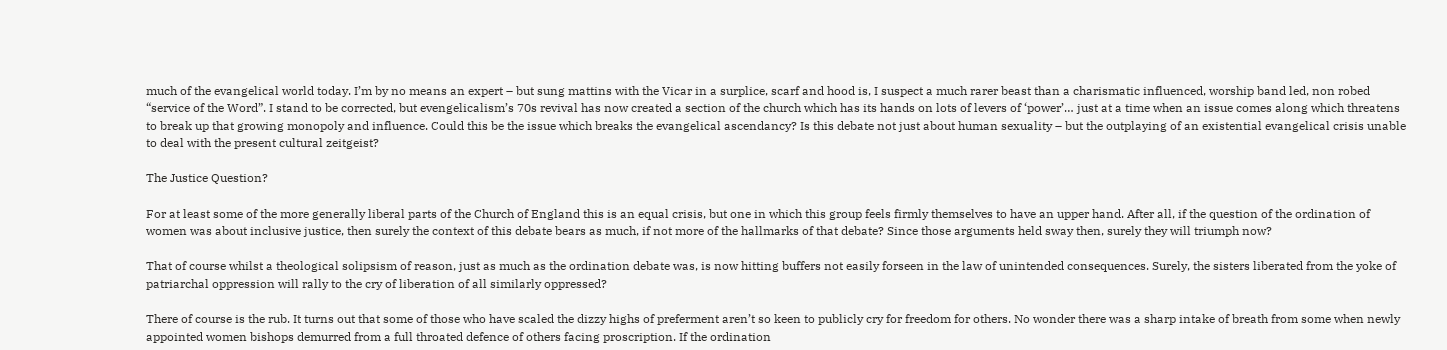much of the evangelical world today. I’m by no means an expert – but sung mattins with the Vicar in a surplice, scarf and hood is, I suspect a much rarer beast than a charismatic influenced, worship band led, non robed “service of the Word”. I stand to be corrected, but evengelicalism’s 70s revival has now created a section of the church which has its hands on lots of levers of ‘power’… just at a time when an issue comes along which threatens to break up that growing monopoly and influence. Could this be the issue which breaks the evangelical ascendancy? Is this debate not just about human sexuality – but the outplaying of an existential evangelical crisis unable to deal with the present cultural zeitgeist?

The Justice Question?

For at least some of the more generally liberal parts of the Church of England this is an equal crisis, but one in which this group feels firmly themselves to have an upper hand. After all, if the question of the ordination of women was about inclusive justice, then surely the context of this debate bears as much, if not more of the hallmarks of that debate? Since those arguments held sway then, surely they will triumph now?

That of course whilst a theological solipsism of reason, just as much as the ordination debate was, is now hitting buffers not easily forseen in the law of unintended consequences. Surely, the sisters liberated from the yoke of patriarchal oppression will rally to the cry of liberation of all similarly oppressed?

There of course is the rub. It turns out that some of those who have scaled the dizzy highs of preferment aren’t so keen to publicly cry for freedom for others. No wonder there was a sharp intake of breath from some when newly appointed women bishops demurred from a full throated defence of others facing proscription. If the ordination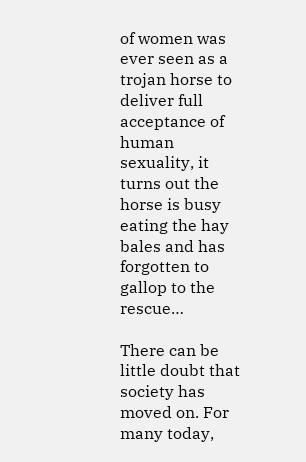of women was ever seen as a trojan horse to deliver full acceptance of human sexuality, it turns out the horse is busy eating the hay bales and has forgotten to gallop to the rescue…

There can be little doubt that society has moved on. For many today,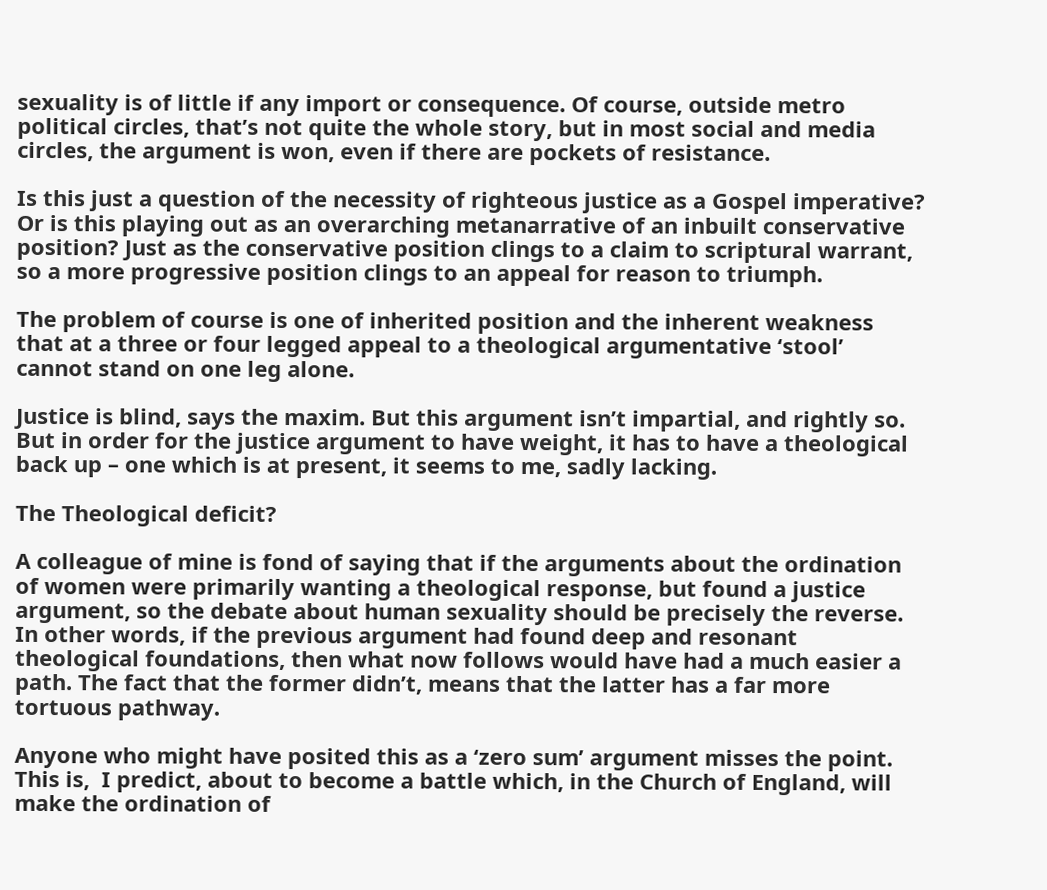sexuality is of little if any import or consequence. Of course, outside metro political circles, that’s not quite the whole story, but in most social and media circles, the argument is won, even if there are pockets of resistance.

Is this just a question of the necessity of righteous justice as a Gospel imperative? Or is this playing out as an overarching metanarrative of an inbuilt conservative position? Just as the conservative position clings to a claim to scriptural warrant, so a more progressive position clings to an appeal for reason to triumph.

The problem of course is one of inherited position and the inherent weakness that at a three or four legged appeal to a theological argumentative ‘stool’ cannot stand on one leg alone.

Justice is blind, says the maxim. But this argument isn’t impartial, and rightly so. But in order for the justice argument to have weight, it has to have a theological back up – one which is at present, it seems to me, sadly lacking.

The Theological deficit?

A colleague of mine is fond of saying that if the arguments about the ordination of women were primarily wanting a theological response, but found a justice argument, so the debate about human sexuality should be precisely the reverse. In other words, if the previous argument had found deep and resonant theological foundations, then what now follows would have had a much easier a path. The fact that the former didn’t, means that the latter has a far more tortuous pathway.

Anyone who might have posited this as a ‘zero sum’ argument misses the point. This is,  I predict, about to become a battle which, in the Church of England, will make the ordination of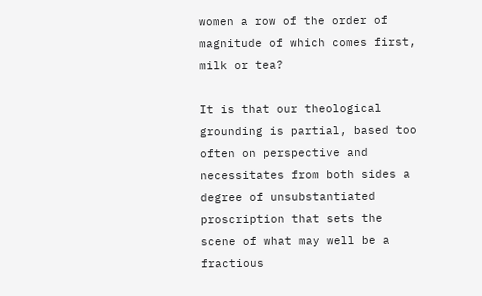women a row of the order of magnitude of which comes first, milk or tea?

It is that our theological grounding is partial, based too often on perspective and necessitates from both sides a degree of unsubstantiated proscription that sets the scene of what may well be a fractious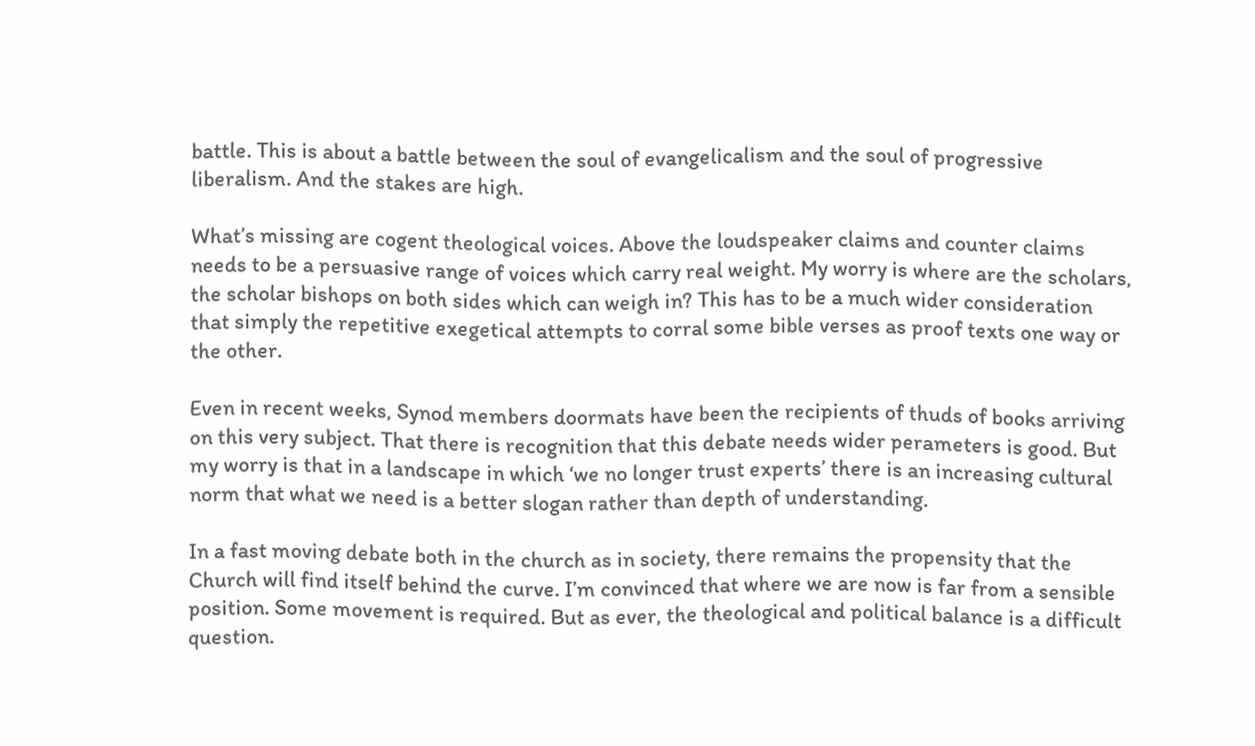battle. This is about a battle between the soul of evangelicalism and the soul of progressive liberalism. And the stakes are high.

What’s missing are cogent theological voices. Above the loudspeaker claims and counter claims needs to be a persuasive range of voices which carry real weight. My worry is where are the scholars, the scholar bishops on both sides which can weigh in? This has to be a much wider consideration that simply the repetitive exegetical attempts to corral some bible verses as proof texts one way or the other.

Even in recent weeks, Synod members doormats have been the recipients of thuds of books arriving on this very subject. That there is recognition that this debate needs wider perameters is good. But my worry is that in a landscape in which ‘we no longer trust experts’ there is an increasing cultural norm that what we need is a better slogan rather than depth of understanding.

In a fast moving debate both in the church as in society, there remains the propensity that the Church will find itself behind the curve. I’m convinced that where we are now is far from a sensible position. Some movement is required. But as ever, the theological and political balance is a difficult question.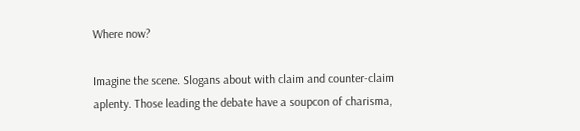Where now?

Imagine the scene. Slogans about with claim and counter-claim aplenty. Those leading the debate have a soupcon of charisma,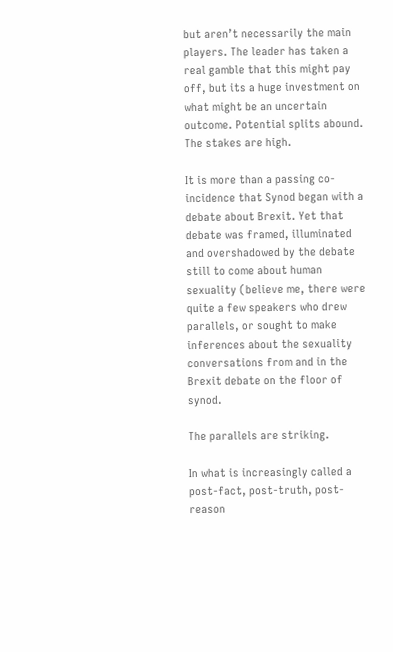but aren’t necessarily the main players. The leader has taken a real gamble that this might pay off, but its a huge investment on what might be an uncertain outcome. Potential splits abound. The stakes are high.

It is more than a passing co-incidence that Synod began with a debate about Brexit. Yet that debate was framed, illuminated and overshadowed by the debate still to come about human sexuality (believe me, there were quite a few speakers who drew parallels, or sought to make inferences about the sexuality conversations from and in the Brexit debate on the floor of synod.

The parallels are striking.

In what is increasingly called a post-fact, post-truth, post-reason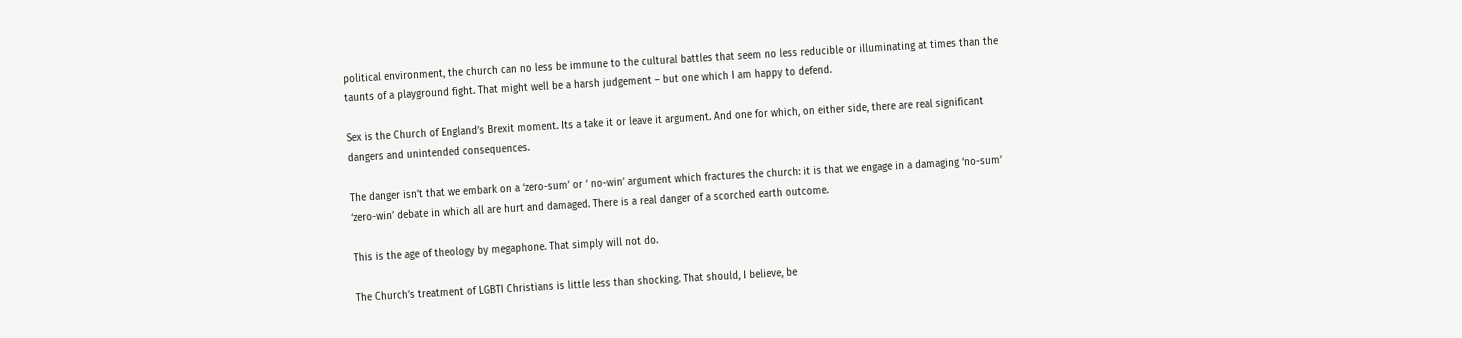political environment, the church can no less be immune to the cultural battles that seem no less reducible or illuminating at times than the taunts of a playground fight. That might well be a harsh judgement – but one which I am happy to defend.

Sex is the Church of England’s Brexit moment. Its a take it or leave it argument. And one for which, on either side, there are real significant dangers and unintended consequences.

The danger isn’t that we embark on a ‘zero-sum’ or ‘ no-win’ argument which fractures the church: it is that we engage in a damaging ‘no-sum’ ‘zero-win’ debate in which all are hurt and damaged. There is a real danger of a scorched earth outcome.

This is the age of theology by megaphone. That simply will not do.

The Church’s treatment of LGBTI Christians is little less than shocking. That should, I believe, be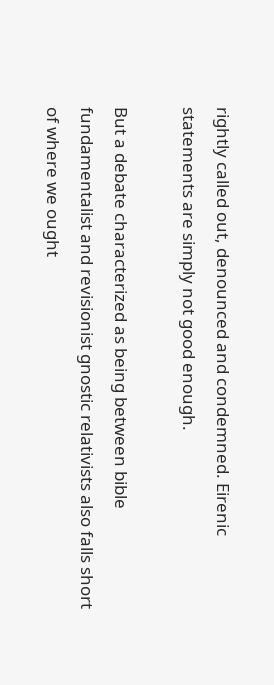rightly called out, denounced and condemned. Eirenic statements are simply not good enough.

But a debate characterized as being between bible fundamentalist and revisionist gnostic relativists also falls short of where we ought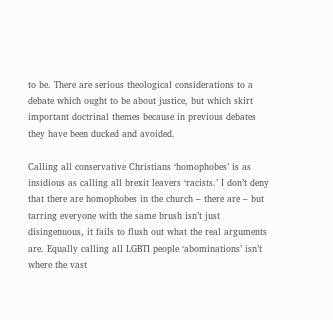to be. There are serious theological considerations to a debate which ought to be about justice, but which skirt important doctrinal themes because in previous debates they have been ducked and avoided.

Calling all conservative Christians ‘homophobes’ is as insidious as calling all brexit leavers ‘racists.’ I don’t deny that there are homophobes in the church – there are – but tarring everyone with the same brush isn’t just disingenuous, it fails to flush out what the real arguments are. Equally calling all LGBTI people ‘abominations’ isn’t where the vast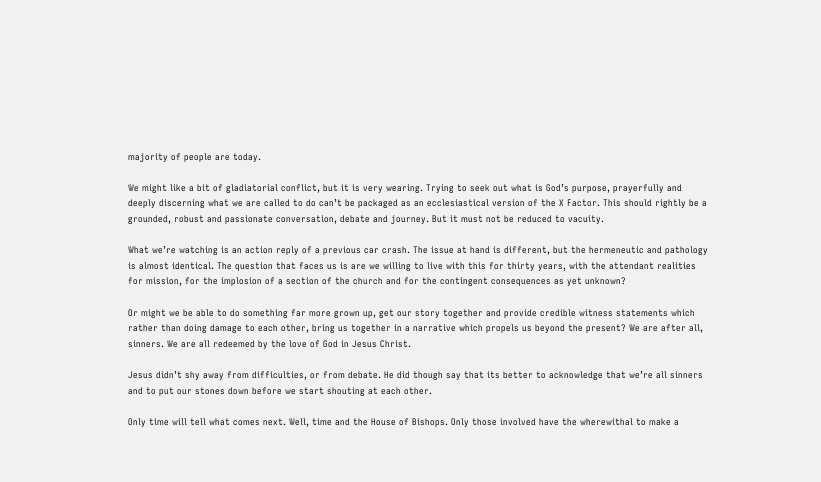majority of people are today.

We might like a bit of gladiatorial conflict, but it is very wearing. Trying to seek out what is God’s purpose, prayerfully and deeply discerning what we are called to do can’t be packaged as an ecclesiastical version of the X Factor. This should rightly be a grounded, robust and passionate conversation, debate and journey. But it must not be reduced to vacuity.

What we’re watching is an action reply of a previous car crash. The issue at hand is different, but the hermeneutic and pathology is almost identical. The question that faces us is are we willing to live with this for thirty years, with the attendant realities for mission, for the implosion of a section of the church and for the contingent consequences as yet unknown?

Or might we be able to do something far more grown up, get our story together and provide credible witness statements which rather than doing damage to each other, bring us together in a narrative which propels us beyond the present? We are after all, sinners. We are all redeemed by the love of God in Jesus Christ.

Jesus didn’t shy away from difficulties, or from debate. He did though say that its better to acknowledge that we’re all sinners and to put our stones down before we start shouting at each other.

Only time will tell what comes next. Well, time and the House of Bishops. Only those involved have the wherewithal to make a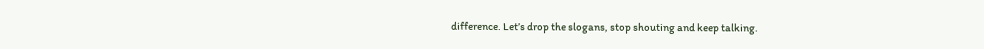difference. Let’s drop the slogans, stop shouting and keep talking.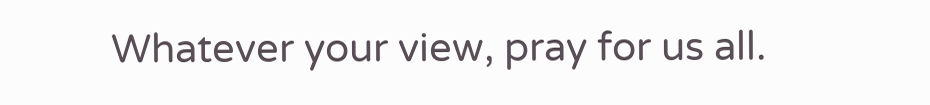Whatever your view, pray for us all.